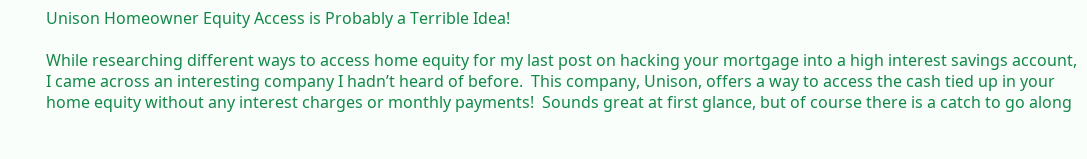Unison Homeowner Equity Access is Probably a Terrible Idea!

While researching different ways to access home equity for my last post on hacking your mortgage into a high interest savings account, I came across an interesting company I hadn’t heard of before.  This company, Unison, offers a way to access the cash tied up in your home equity without any interest charges or monthly payments!  Sounds great at first glance, but of course there is a catch to go along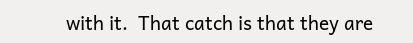with it.  That catch is that they are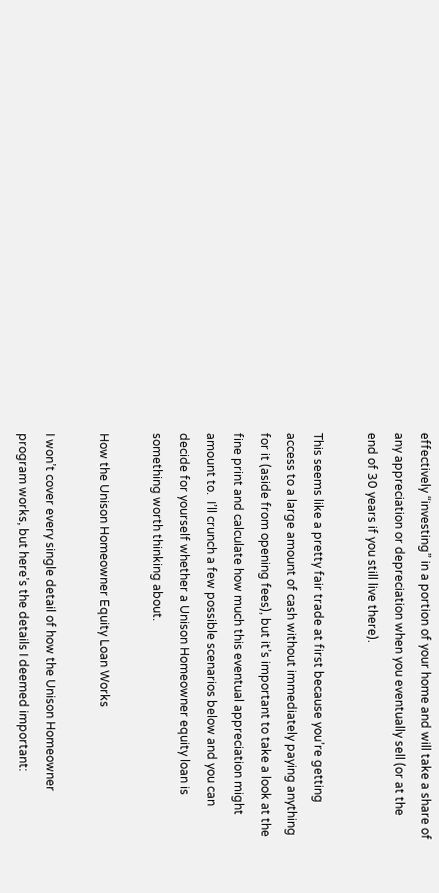effectively “investing” in a portion of your home and will take a share of any appreciation or depreciation when you eventually sell (or at the end of 30 years if you still live there).

This seems like a pretty fair trade at first because you’re getting access to a large amount of cash without immediately paying anything for it (aside from opening fees), but it’s important to take a look at the fine print and calculate how much this eventual appreciation might amount to.  I’ll crunch a few possible scenarios below and you can decide for yourself whether a Unison Homeowner equity loan is something worth thinking about.

How the Unison Homeowner Equity Loan Works

I won’t cover every single detail of how the Unison Homeowner program works, but here’s the details I deemed important: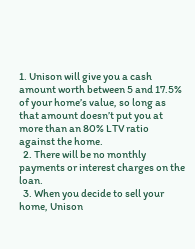1. Unison will give you a cash amount worth between 5 and 17.5% of your home’s value, so long as that amount doesn’t put you at more than an 80% LTV ratio against the home.
  2. There will be no monthly payments or interest charges on the loan.
  3. When you decide to sell your home, Unison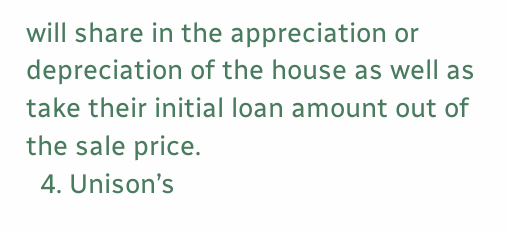will share in the appreciation or depreciation of the house as well as take their initial loan amount out of the sale price.
  4. Unison’s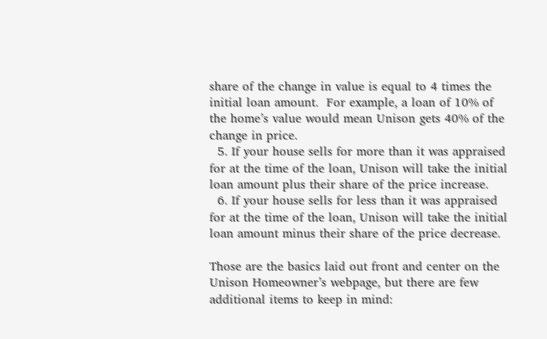share of the change in value is equal to 4 times the initial loan amount.  For example, a loan of 10% of the home’s value would mean Unison gets 40% of the change in price.
  5. If your house sells for more than it was appraised for at the time of the loan, Unison will take the initial loan amount plus their share of the price increase.
  6. If your house sells for less than it was appraised for at the time of the loan, Unison will take the initial loan amount minus their share of the price decrease.

Those are the basics laid out front and center on the Unison Homeowner’s webpage, but there are few additional items to keep in mind: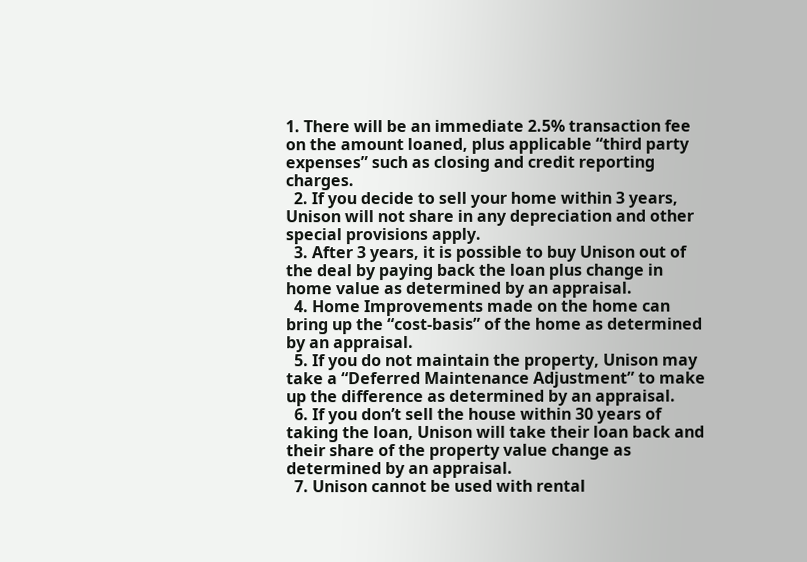1. There will be an immediate 2.5% transaction fee on the amount loaned, plus applicable “third party expenses” such as closing and credit reporting charges.
  2. If you decide to sell your home within 3 years, Unison will not share in any depreciation and other special provisions apply.
  3. After 3 years, it is possible to buy Unison out of the deal by paying back the loan plus change in home value as determined by an appraisal.
  4. Home Improvements made on the home can bring up the “cost-basis” of the home as determined by an appraisal.
  5. If you do not maintain the property, Unison may take a “Deferred Maintenance Adjustment” to make up the difference as determined by an appraisal.
  6. If you don’t sell the house within 30 years of taking the loan, Unison will take their loan back and their share of the property value change as determined by an appraisal.
  7. Unison cannot be used with rental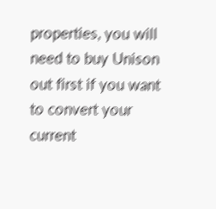properties, you will need to buy Unison out first if you want to convert your current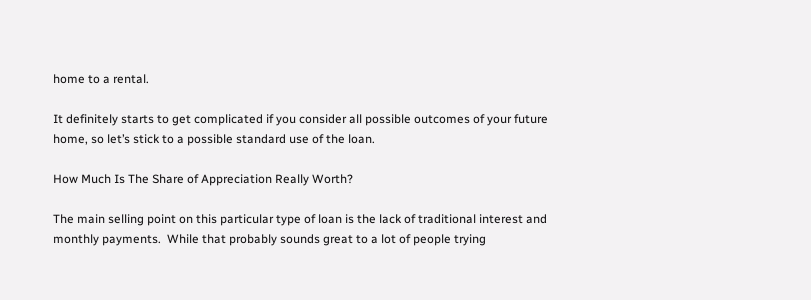home to a rental.

It definitely starts to get complicated if you consider all possible outcomes of your future home, so let’s stick to a possible standard use of the loan.

How Much Is The Share of Appreciation Really Worth?

The main selling point on this particular type of loan is the lack of traditional interest and monthly payments.  While that probably sounds great to a lot of people trying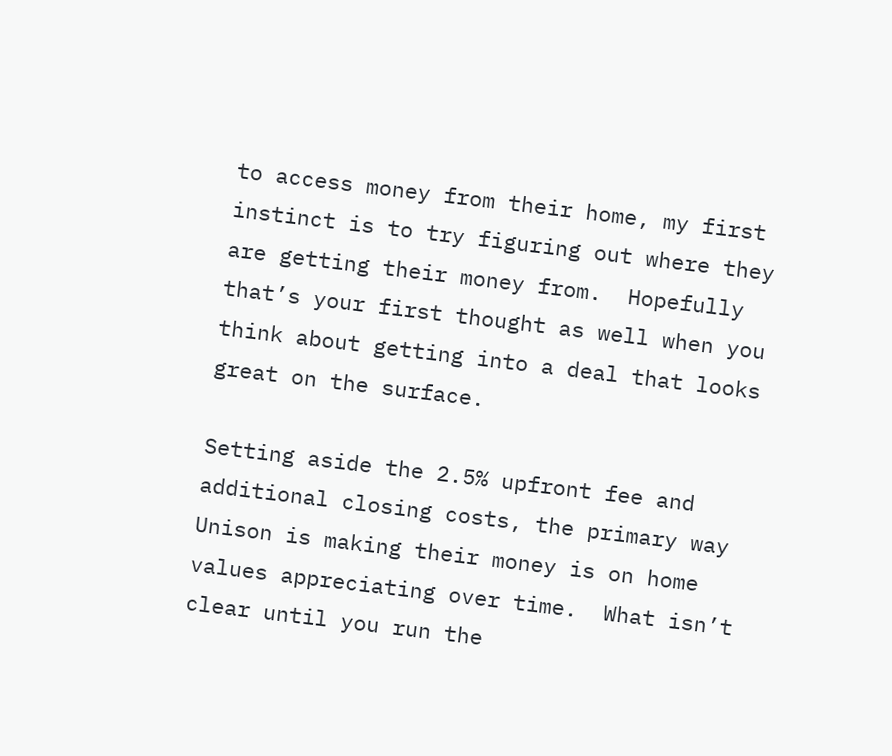to access money from their home, my first instinct is to try figuring out where they are getting their money from.  Hopefully that’s your first thought as well when you think about getting into a deal that looks great on the surface.

Setting aside the 2.5% upfront fee and additional closing costs, the primary way Unison is making their money is on home values appreciating over time.  What isn’t clear until you run the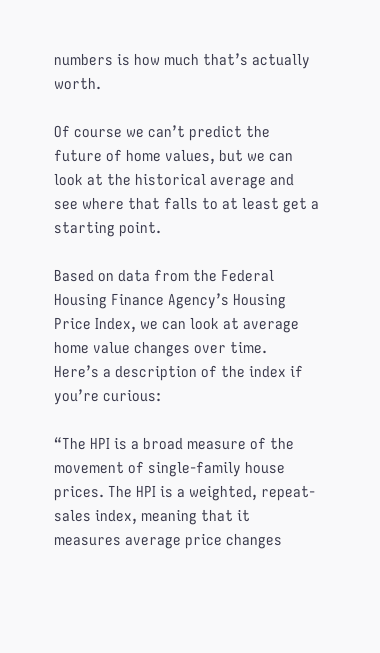numbers is how much that’s actually worth.

Of course we can’t predict the future of home values, but we can look at the historical average and see where that falls to at least get a starting point.

Based on data from the Federal Housing Finance Agency’s Housing Price Index, we can look at average home value changes over time.  Here’s a description of the index if you’re curious:

“The HPI is a broad measure of the movement of single-family house prices. The HPI is a weighted, repeat-sales index, meaning that it measures average price changes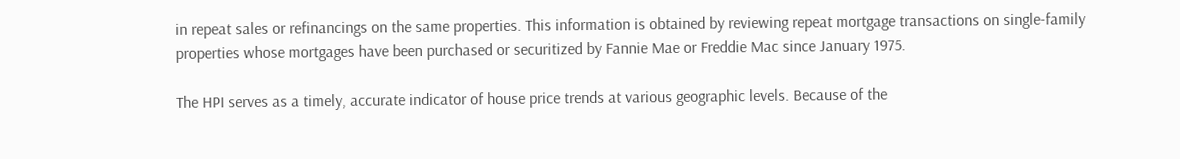in repeat sales or refinancings on the same properties. This information is obtained by reviewing repeat mortgage transactions on single-family properties whose mortgages have been purchased or securitized by Fannie Mae or Freddie Mac since January 1975.

The HPI serves as a timely, accurate indicator of house price trends at various geographic levels. Because of the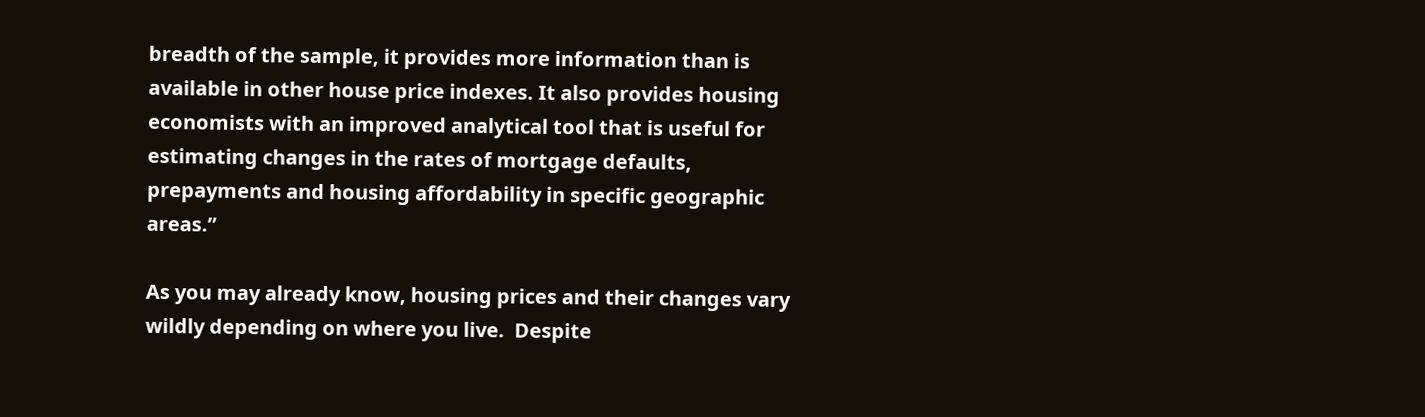breadth of the sample, it provides more information than is available in other house price indexes. It also provides housing economists with an improved analytical tool that is useful for estimating changes in the rates of mortgage defaults, prepayments and housing affordability in specific geographic areas.”

As you may already know, housing prices and their changes vary wildly depending on where you live.  Despite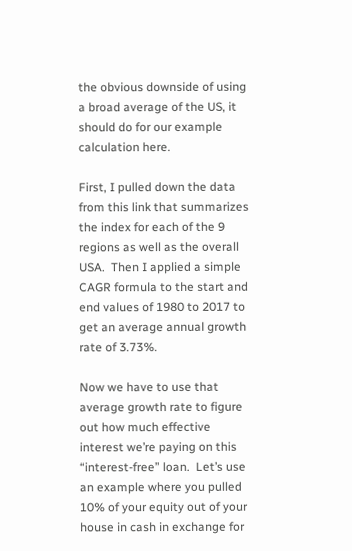the obvious downside of using a broad average of the US, it should do for our example calculation here.

First, I pulled down the data from this link that summarizes the index for each of the 9 regions as well as the overall USA.  Then I applied a simple CAGR formula to the start and end values of 1980 to 2017 to get an average annual growth rate of 3.73%.

Now we have to use that average growth rate to figure out how much effective interest we’re paying on this “interest-free” loan.  Let’s use an example where you pulled 10% of your equity out of your house in cash in exchange for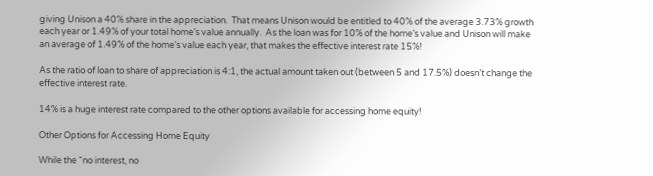giving Unison a 40% share in the appreciation.  That means Unison would be entitled to 40% of the average 3.73% growth each year or 1.49% of your total home’s value annually.  As the loan was for 10% of the home’s value and Unison will make an average of 1.49% of the home’s value each year, that makes the effective interest rate 15%!

As the ratio of loan to share of appreciation is 4:1, the actual amount taken out (between 5 and 17.5%) doesn’t change the effective interest rate.

14% is a huge interest rate compared to the other options available for accessing home equity!

Other Options for Accessing Home Equity

While the “no interest, no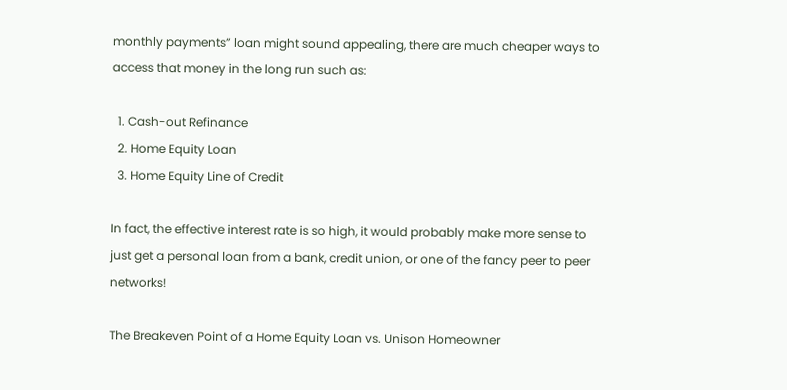monthly payments” loan might sound appealing, there are much cheaper ways to access that money in the long run such as:

  1. Cash-out Refinance
  2. Home Equity Loan
  3. Home Equity Line of Credit

In fact, the effective interest rate is so high, it would probably make more sense to just get a personal loan from a bank, credit union, or one of the fancy peer to peer networks!

The Breakeven Point of a Home Equity Loan vs. Unison Homeowner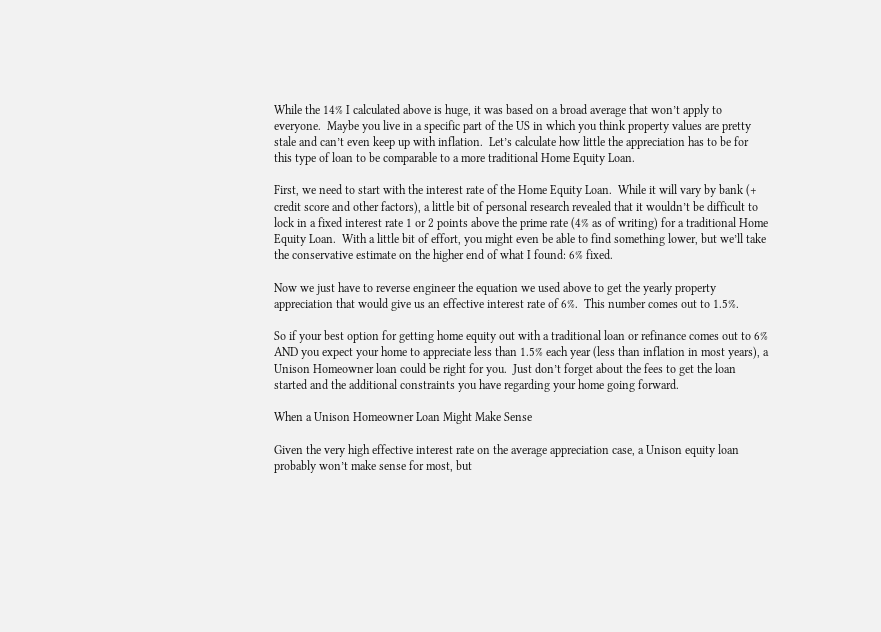While the 14% I calculated above is huge, it was based on a broad average that won’t apply to everyone.  Maybe you live in a specific part of the US in which you think property values are pretty stale and can’t even keep up with inflation.  Let’s calculate how little the appreciation has to be for this type of loan to be comparable to a more traditional Home Equity Loan.

First, we need to start with the interest rate of the Home Equity Loan.  While it will vary by bank (+ credit score and other factors), a little bit of personal research revealed that it wouldn’t be difficult to lock in a fixed interest rate 1 or 2 points above the prime rate (4% as of writing) for a traditional Home Equity Loan.  With a little bit of effort, you might even be able to find something lower, but we’ll take the conservative estimate on the higher end of what I found: 6% fixed.

Now we just have to reverse engineer the equation we used above to get the yearly property appreciation that would give us an effective interest rate of 6%.  This number comes out to 1.5%.

So if your best option for getting home equity out with a traditional loan or refinance comes out to 6% AND you expect your home to appreciate less than 1.5% each year (less than inflation in most years), a Unison Homeowner loan could be right for you.  Just don’t forget about the fees to get the loan started and the additional constraints you have regarding your home going forward.

When a Unison Homeowner Loan Might Make Sense

Given the very high effective interest rate on the average appreciation case, a Unison equity loan probably won’t make sense for most, but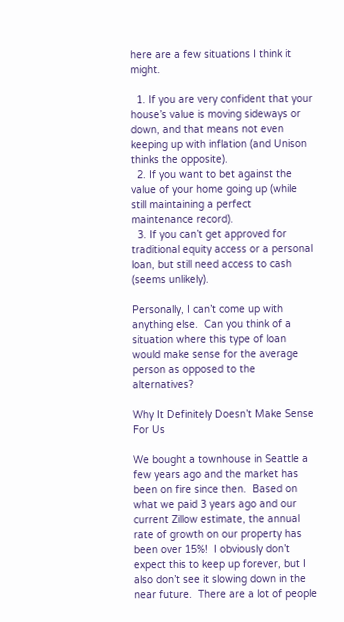here are a few situations I think it might.

  1. If you are very confident that your house’s value is moving sideways or down, and that means not even keeping up with inflation (and Unison thinks the opposite).
  2. If you want to bet against the value of your home going up (while still maintaining a perfect maintenance record).
  3. If you can’t get approved for traditional equity access or a personal loan, but still need access to cash (seems unlikely).

Personally, I can’t come up with anything else.  Can you think of a situation where this type of loan would make sense for the average person as opposed to the alternatives?

Why It Definitely Doesn’t Make Sense For Us

We bought a townhouse in Seattle a few years ago and the market has been on fire since then.  Based on what we paid 3 years ago and our current Zillow estimate, the annual rate of growth on our property has been over 15%!  I obviously don’t expect this to keep up forever, but I also don’t see it slowing down in the near future.  There are a lot of people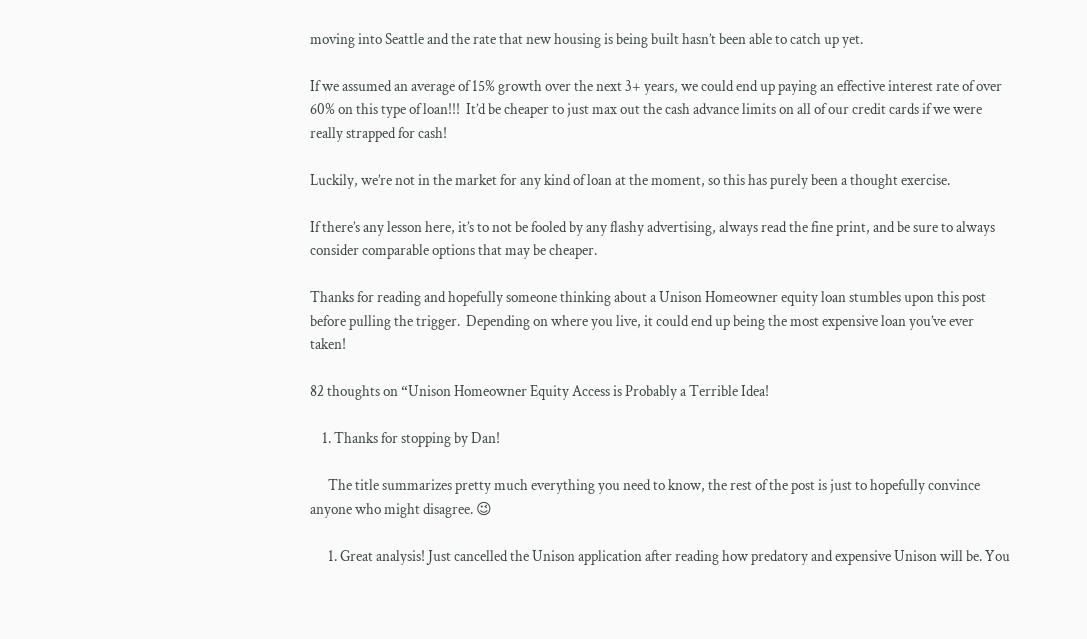moving into Seattle and the rate that new housing is being built hasn’t been able to catch up yet.

If we assumed an average of 15% growth over the next 3+ years, we could end up paying an effective interest rate of over 60% on this type of loan!!!  It’d be cheaper to just max out the cash advance limits on all of our credit cards if we were really strapped for cash!

Luckily, we’re not in the market for any kind of loan at the moment, so this has purely been a thought exercise.

If there’s any lesson here, it’s to not be fooled by any flashy advertising, always read the fine print, and be sure to always consider comparable options that may be cheaper.

Thanks for reading and hopefully someone thinking about a Unison Homeowner equity loan stumbles upon this post before pulling the trigger.  Depending on where you live, it could end up being the most expensive loan you’ve ever taken!

82 thoughts on “Unison Homeowner Equity Access is Probably a Terrible Idea!

    1. Thanks for stopping by Dan!

      The title summarizes pretty much everything you need to know, the rest of the post is just to hopefully convince anyone who might disagree. 😉

      1. Great analysis! Just cancelled the Unison application after reading how predatory and expensive Unison will be. You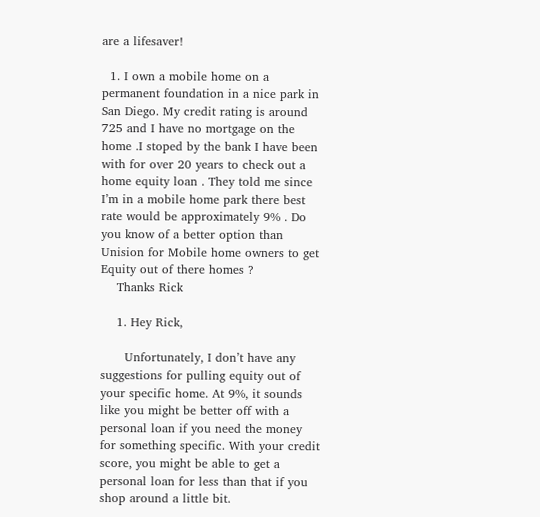are a lifesaver!

  1. I own a mobile home on a permanent foundation in a nice park in San Diego. My credit rating is around 725 and I have no mortgage on the home .I stoped by the bank I have been with for over 20 years to check out a home equity loan . They told me since I’m in a mobile home park there best rate would be approximately 9% . Do you know of a better option than Unision for Mobile home owners to get Equity out of there homes ?
    Thanks Rick

    1. Hey Rick,

      Unfortunately, I don’t have any suggestions for pulling equity out of your specific home. At 9%, it sounds like you might be better off with a personal loan if you need the money for something specific. With your credit score, you might be able to get a personal loan for less than that if you shop around a little bit.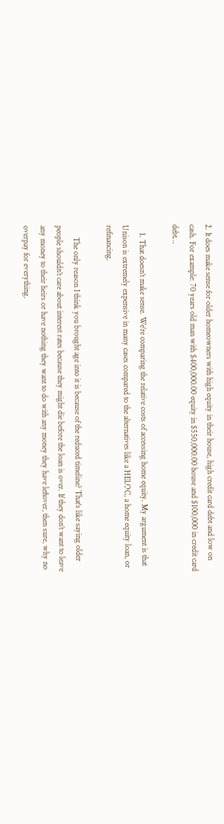2. It does make sense for older homeowners with high equity in their house, high credit card debt and low on cash. For example: 70 years old man with $400,000.00 equity in $550,000.00 house and $100,000 in credit card debt…

    1. That doesn’t make sense. We’re comparing the relative costs of accessing home equity. My argument is that Unison is extremely expensive in many cases compared to the alternatives like a HELOC, a home equity loan, or refinancing.

      The only reason I think you brought age into it is because of the reduced timeline? That’s like saying older people shouldn’t care about interest rates because they might die before the loan is over. If they don’t want to leave any money to their heirs or have nothing they want to do with any money they have leftover, then sure, why no overpay for everything.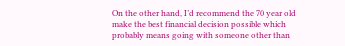On the other hand, I’d recommend the 70 year old make the best financial decision possible which probably means going with someone other than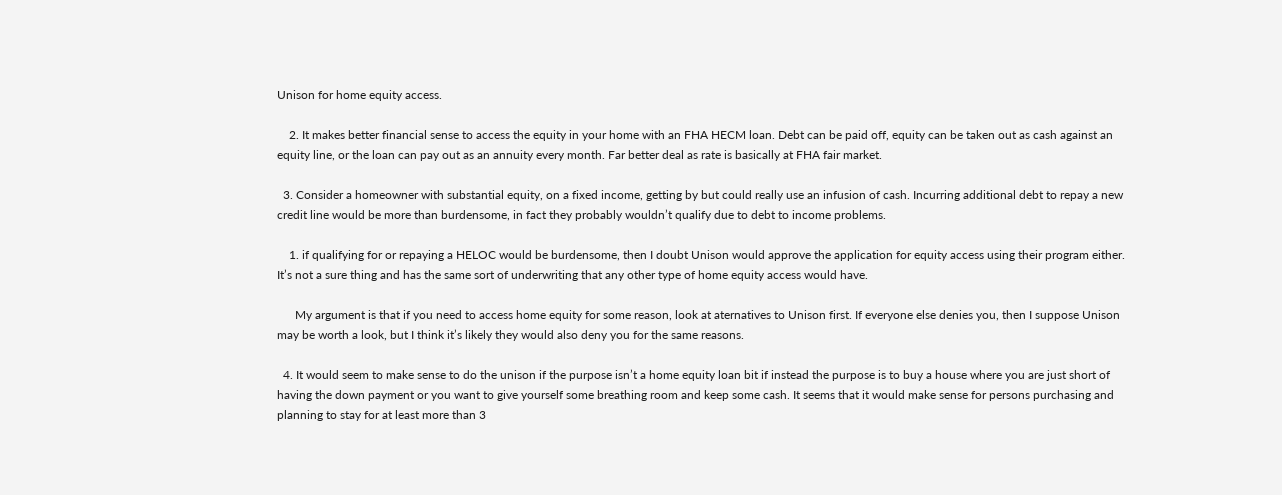Unison for home equity access.

    2. It makes better financial sense to access the equity in your home with an FHA HECM loan. Debt can be paid off, equity can be taken out as cash against an equity line, or the loan can pay out as an annuity every month. Far better deal as rate is basically at FHA fair market.

  3. Consider a homeowner with substantial equity, on a fixed income, getting by but could really use an infusion of cash. Incurring additional debt to repay a new credit line would be more than burdensome, in fact they probably wouldn’t qualify due to debt to income problems.

    1. if qualifying for or repaying a HELOC would be burdensome, then I doubt Unison would approve the application for equity access using their program either. It’s not a sure thing and has the same sort of underwriting that any other type of home equity access would have.

      My argument is that if you need to access home equity for some reason, look at aternatives to Unison first. If everyone else denies you, then I suppose Unison may be worth a look, but I think it’s likely they would also deny you for the same reasons.

  4. It would seem to make sense to do the unison if the purpose isn’t a home equity loan bit if instead the purpose is to buy a house where you are just short of having the down payment or you want to give yourself some breathing room and keep some cash. It seems that it would make sense for persons purchasing and planning to stay for at least more than 3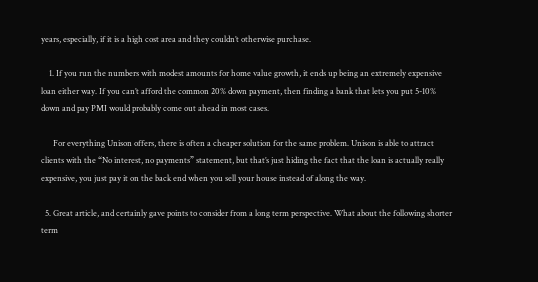years, especially, if it is a high cost area and they couldn’t otherwise purchase.

    1. If you run the numbers with modest amounts for home value growth, it ends up being an extremely expensive loan either way. If you can’t afford the common 20% down payment, then finding a bank that lets you put 5-10% down and pay PMI would probably come out ahead in most cases.

      For everything Unison offers, there is often a cheaper solution for the same problem. Unison is able to attract clients with the “No interest, no payments” statement, but that’s just hiding the fact that the loan is actually really expensive, you just pay it on the back end when you sell your house instead of along the way.

  5. Great article, and certainly gave points to consider from a long term perspective. What about the following shorter term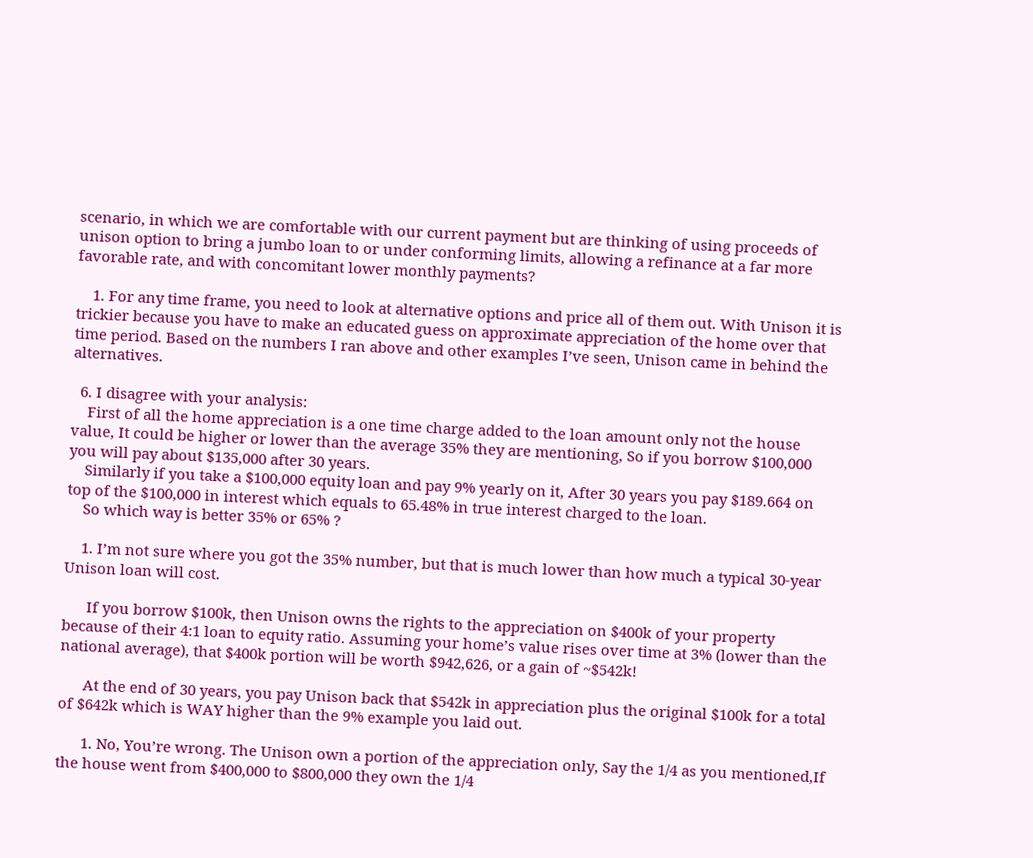scenario, in which we are comfortable with our current payment but are thinking of using proceeds of unison option to bring a jumbo loan to or under conforming limits, allowing a refinance at a far more favorable rate, and with concomitant lower monthly payments?

    1. For any time frame, you need to look at alternative options and price all of them out. With Unison it is trickier because you have to make an educated guess on approximate appreciation of the home over that time period. Based on the numbers I ran above and other examples I’ve seen, Unison came in behind the alternatives.

  6. I disagree with your analysis:
    First of all the home appreciation is a one time charge added to the loan amount only not the house value, It could be higher or lower than the average 35% they are mentioning, So if you borrow $100,000 you will pay about $135,000 after 30 years.
    Similarly if you take a $100,000 equity loan and pay 9% yearly on it, After 30 years you pay $189.664 on top of the $100,000 in interest which equals to 65.48% in true interest charged to the loan.
    So which way is better 35% or 65% ?

    1. I’m not sure where you got the 35% number, but that is much lower than how much a typical 30-year Unison loan will cost.

      If you borrow $100k, then Unison owns the rights to the appreciation on $400k of your property because of their 4:1 loan to equity ratio. Assuming your home’s value rises over time at 3% (lower than the national average), that $400k portion will be worth $942,626, or a gain of ~$542k!

      At the end of 30 years, you pay Unison back that $542k in appreciation plus the original $100k for a total of $642k which is WAY higher than the 9% example you laid out.

      1. No, You’re wrong. The Unison own a portion of the appreciation only, Say the 1/4 as you mentioned,If the house went from $400,000 to $800,000 they own the 1/4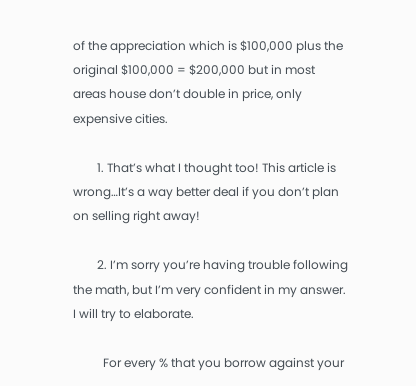of the appreciation which is $100,000 plus the original $100,000 = $200,000 but in most areas house don’t double in price, only expensive cities.

        1. That’s what I thought too! This article is wrong…It’s a way better deal if you don’t plan on selling right away!

        2. I’m sorry you’re having trouble following the math, but I’m very confident in my answer. I will try to elaborate.

          For every % that you borrow against your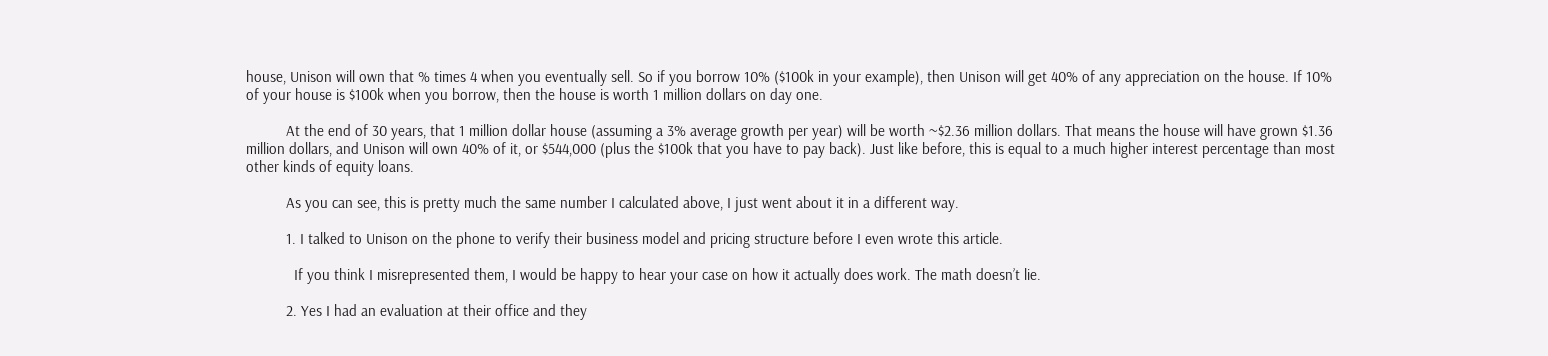house, Unison will own that % times 4 when you eventually sell. So if you borrow 10% ($100k in your example), then Unison will get 40% of any appreciation on the house. If 10% of your house is $100k when you borrow, then the house is worth 1 million dollars on day one.

          At the end of 30 years, that 1 million dollar house (assuming a 3% average growth per year) will be worth ~$2.36 million dollars. That means the house will have grown $1.36 million dollars, and Unison will own 40% of it, or $544,000 (plus the $100k that you have to pay back). Just like before, this is equal to a much higher interest percentage than most other kinds of equity loans.

          As you can see, this is pretty much the same number I calculated above, I just went about it in a different way.

          1. I talked to Unison on the phone to verify their business model and pricing structure before I even wrote this article.

            If you think I misrepresented them, I would be happy to hear your case on how it actually does work. The math doesn’t lie.

          2. Yes I had an evaluation at their office and they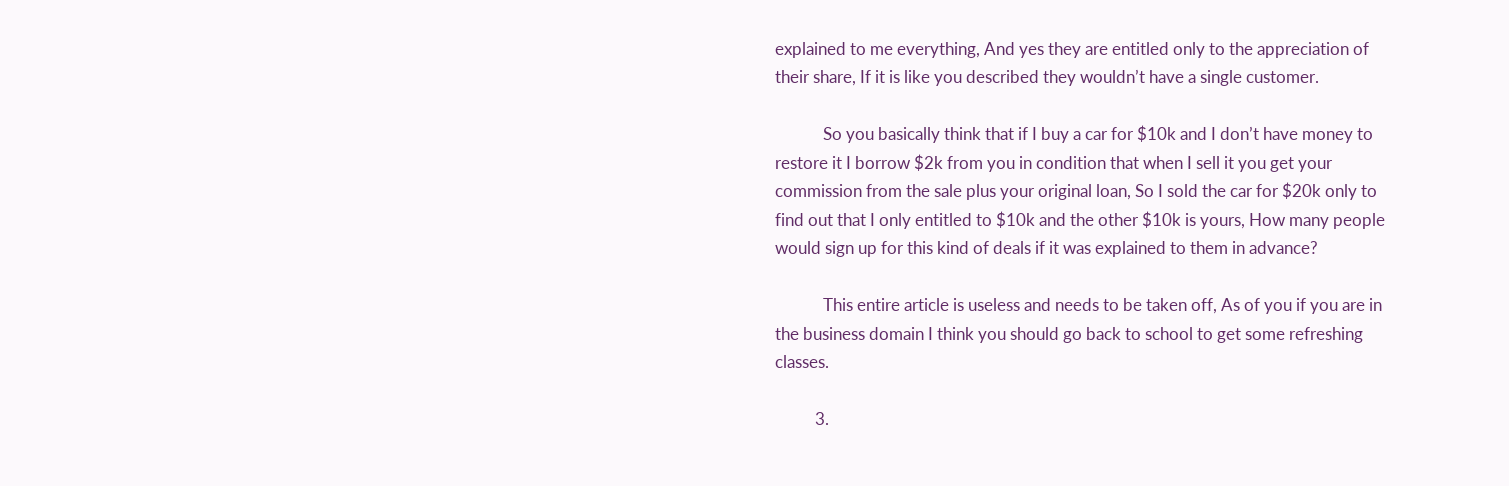explained to me everything, And yes they are entitled only to the appreciation of their share, If it is like you described they wouldn’t have a single customer.

            So you basically think that if I buy a car for $10k and I don’t have money to restore it I borrow $2k from you in condition that when I sell it you get your commission from the sale plus your original loan, So I sold the car for $20k only to find out that I only entitled to $10k and the other $10k is yours, How many people would sign up for this kind of deals if it was explained to them in advance?

            This entire article is useless and needs to be taken off, As of you if you are in the business domain I think you should go back to school to get some refreshing classes.

          3.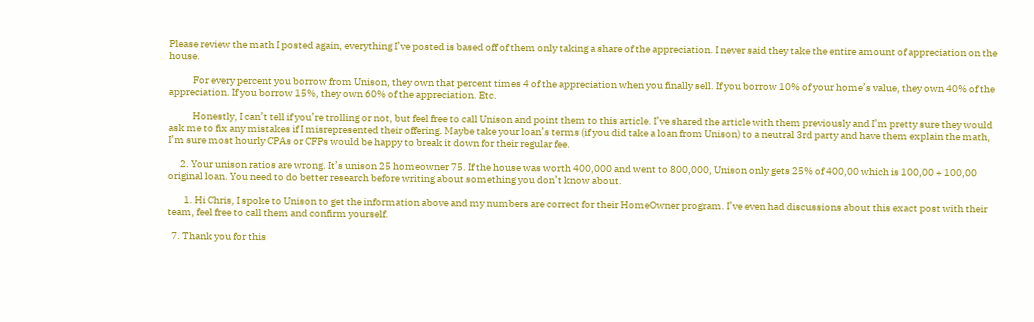Please review the math I posted again, everything I’ve posted is based off of them only taking a share of the appreciation. I never said they take the entire amount of appreciation on the house.

            For every percent you borrow from Unison, they own that percent times 4 of the appreciation when you finally sell. If you borrow 10% of your home’s value, they own 40% of the appreciation. If you borrow 15%, they own 60% of the appreciation. Etc.

            Honestly, I can’t tell if you’re trolling or not, but feel free to call Unison and point them to this article. I’ve shared the article with them previously and I’m pretty sure they would ask me to fix any mistakes if I misrepresented their offering. Maybe take your loan’s terms (if you did take a loan from Unison) to a neutral 3rd party and have them explain the math, I’m sure most hourly CPAs or CFPs would be happy to break it down for their regular fee.

      2. Your unison ratios are wrong. It’s unison 25 homeowner 75. If the house was worth 400,000 and went to 800,000, Unison only gets 25% of 400,00 which is 100,00 + 100,00 original loan. You need to do better research before writing about something you don’t know about.

        1. Hi Chris, I spoke to Unison to get the information above and my numbers are correct for their HomeOwner program. I’ve even had discussions about this exact post with their team, feel free to call them and confirm yourself.

  7. Thank you for this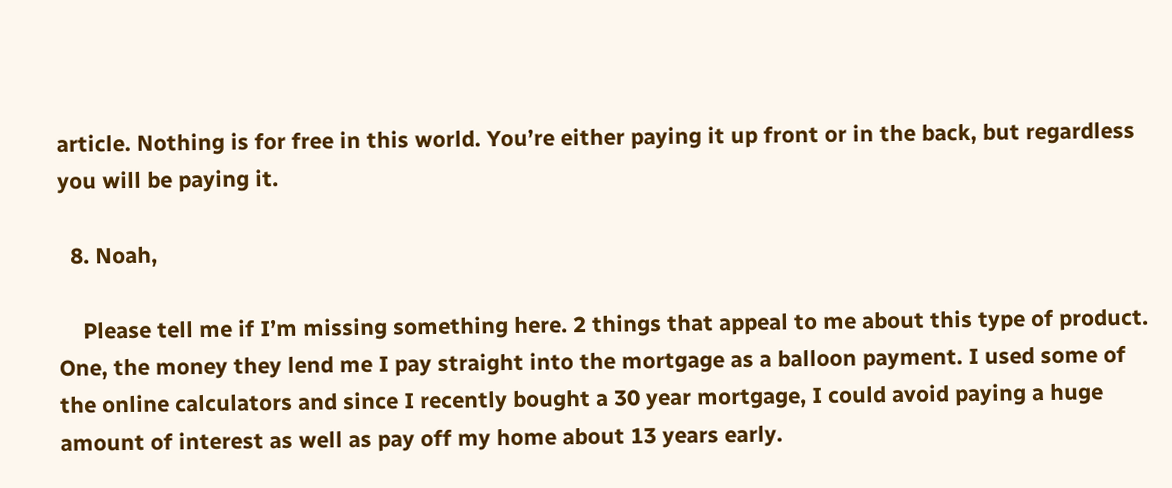article. Nothing is for free in this world. You’re either paying it up front or in the back, but regardless you will be paying it.

  8. Noah,

    Please tell me if I’m missing something here. 2 things that appeal to me about this type of product. One, the money they lend me I pay straight into the mortgage as a balloon payment. I used some of the online calculators and since I recently bought a 30 year mortgage, I could avoid paying a huge amount of interest as well as pay off my home about 13 years early.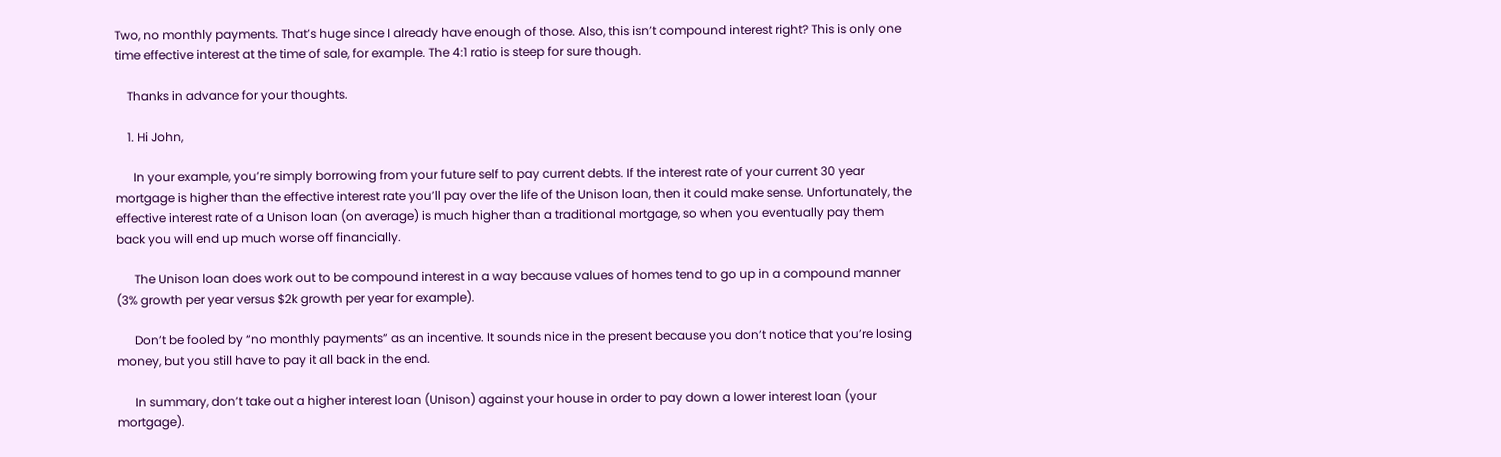Two, no monthly payments. That’s huge since I already have enough of those. Also, this isn’t compound interest right? This is only one time effective interest at the time of sale, for example. The 4:1 ratio is steep for sure though.

    Thanks in advance for your thoughts.

    1. Hi John,

      In your example, you’re simply borrowing from your future self to pay current debts. If the interest rate of your current 30 year mortgage is higher than the effective interest rate you’ll pay over the life of the Unison loan, then it could make sense. Unfortunately, the effective interest rate of a Unison loan (on average) is much higher than a traditional mortgage, so when you eventually pay them back you will end up much worse off financially.

      The Unison loan does work out to be compound interest in a way because values of homes tend to go up in a compound manner (3% growth per year versus $2k growth per year for example).

      Don’t be fooled by “no monthly payments” as an incentive. It sounds nice in the present because you don’t notice that you’re losing money, but you still have to pay it all back in the end.

      In summary, don’t take out a higher interest loan (Unison) against your house in order to pay down a lower interest loan (your mortgage).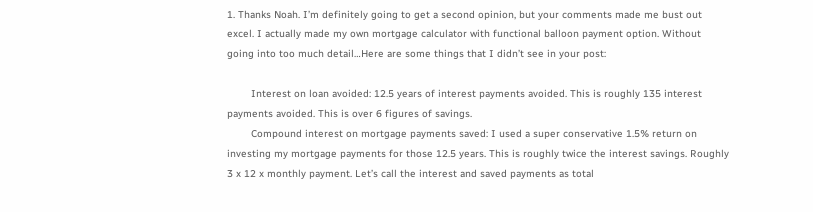1. Thanks Noah. I’m definitely going to get a second opinion, but your comments made me bust out excel. I actually made my own mortgage calculator with functional balloon payment option. Without going into too much detail…Here are some things that I didn’t see in your post:

        Interest on loan avoided: 12.5 years of interest payments avoided. This is roughly 135 interest payments avoided. This is over 6 figures of savings.
        Compound interest on mortgage payments saved: I used a super conservative 1.5% return on investing my mortgage payments for those 12.5 years. This is roughly twice the interest savings. Roughly 3 x 12 x monthly payment. Let’s call the interest and saved payments as total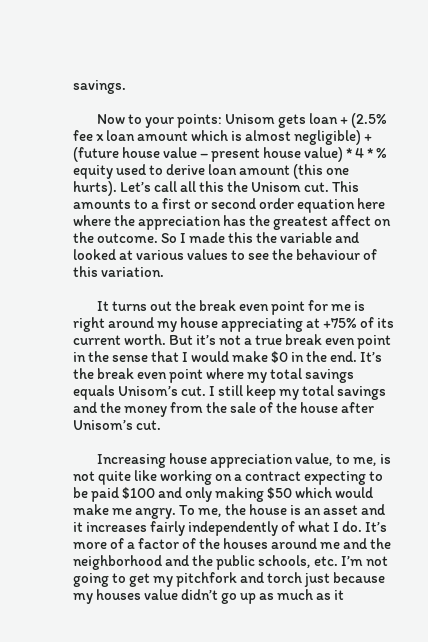savings.

        Now to your points: Unisom gets loan + (2.5% fee x loan amount which is almost negligible) + (future house value – present house value) * 4 * % equity used to derive loan amount (this one hurts). Let’s call all this the Unisom cut. This amounts to a first or second order equation here where the appreciation has the greatest affect on the outcome. So I made this the variable and looked at various values to see the behaviour of this variation.

        It turns out the break even point for me is right around my house appreciating at +75% of its current worth. But it’s not a true break even point in the sense that I would make $0 in the end. It’s the break even point where my total savings equals Unisom’s cut. I still keep my total savings and the money from the sale of the house after Unisom’s cut.

        Increasing house appreciation value, to me, is not quite like working on a contract expecting to be paid $100 and only making $50 which would make me angry. To me, the house is an asset and it increases fairly independently of what I do. It’s more of a factor of the houses around me and the neighborhood and the public schools, etc. I’m not going to get my pitchfork and torch just because my houses value didn’t go up as much as it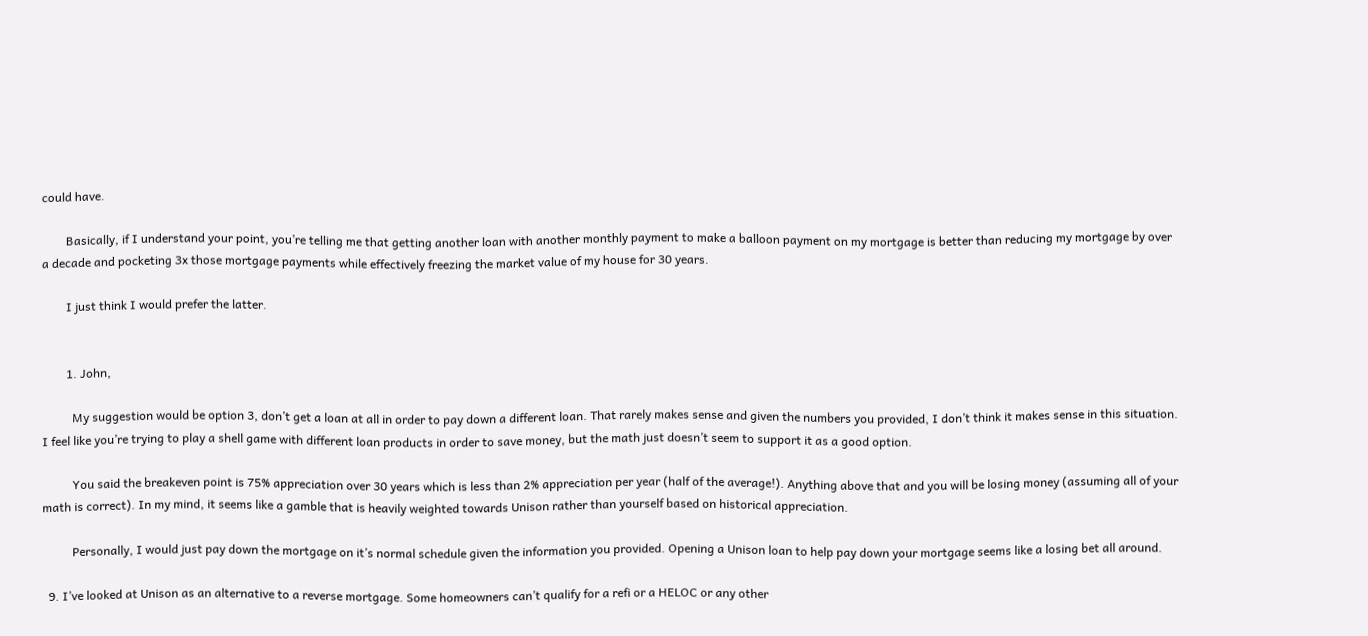could have.

        Basically, if I understand your point, you’re telling me that getting another loan with another monthly payment to make a balloon payment on my mortgage is better than reducing my mortgage by over a decade and pocketing 3x those mortgage payments while effectively freezing the market value of my house for 30 years.

        I just think I would prefer the latter.


        1. John,

          My suggestion would be option 3, don’t get a loan at all in order to pay down a different loan. That rarely makes sense and given the numbers you provided, I don’t think it makes sense in this situation. I feel like you’re trying to play a shell game with different loan products in order to save money, but the math just doesn’t seem to support it as a good option.

          You said the breakeven point is 75% appreciation over 30 years which is less than 2% appreciation per year (half of the average!). Anything above that and you will be losing money (assuming all of your math is correct). In my mind, it seems like a gamble that is heavily weighted towards Unison rather than yourself based on historical appreciation.

          Personally, I would just pay down the mortgage on it’s normal schedule given the information you provided. Opening a Unison loan to help pay down your mortgage seems like a losing bet all around.

  9. I’ve looked at Unison as an alternative to a reverse mortgage. Some homeowners can’t qualify for a refi or a HELOC or any other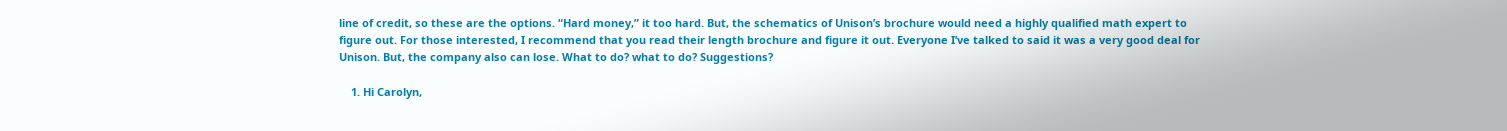line of credit, so these are the options. “Hard money,” it too hard. But, the schematics of Unison’s brochure would need a highly qualified math expert to figure out. For those interested, I recommend that you read their length brochure and figure it out. Everyone I’ve talked to said it was a very good deal for Unison. But, the company also can lose. What to do? what to do? Suggestions?

    1. Hi Carolyn,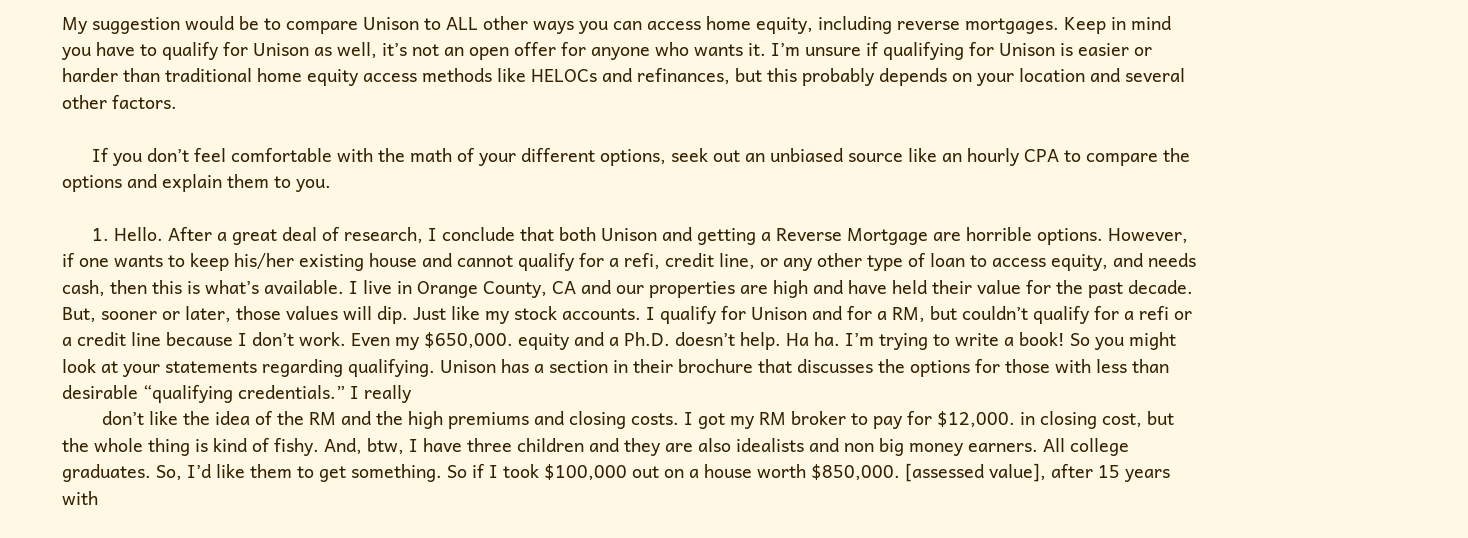My suggestion would be to compare Unison to ALL other ways you can access home equity, including reverse mortgages. Keep in mind you have to qualify for Unison as well, it’s not an open offer for anyone who wants it. I’m unsure if qualifying for Unison is easier or harder than traditional home equity access methods like HELOCs and refinances, but this probably depends on your location and several other factors.

      If you don’t feel comfortable with the math of your different options, seek out an unbiased source like an hourly CPA to compare the options and explain them to you.

      1. Hello. After a great deal of research, I conclude that both Unison and getting a Reverse Mortgage are horrible options. However, if one wants to keep his/her existing house and cannot qualify for a refi, credit line, or any other type of loan to access equity, and needs cash, then this is what’s available. I live in Orange County, CA and our properties are high and have held their value for the past decade. But, sooner or later, those values will dip. Just like my stock accounts. I qualify for Unison and for a RM, but couldn’t qualify for a refi or a credit line because I don’t work. Even my $650,000. equity and a Ph.D. doesn’t help. Ha ha. I’m trying to write a book! So you might look at your statements regarding qualifying. Unison has a section in their brochure that discusses the options for those with less than desirable “qualifying credentials.” I really
        don’t like the idea of the RM and the high premiums and closing costs. I got my RM broker to pay for $12,000. in closing cost, but the whole thing is kind of fishy. And, btw, I have three children and they are also idealists and non big money earners. All college graduates. So, I’d like them to get something. So if I took $100,000 out on a house worth $850,000. [assessed value], after 15 years with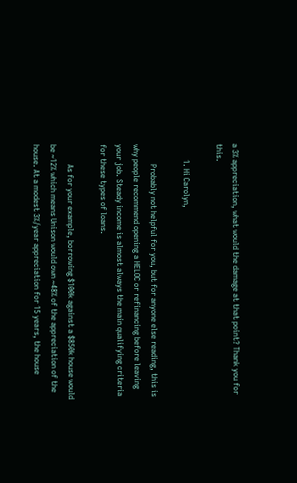a 3% appreciation, what would the damage at that point? Thank you for this.

        1. Hi Carolyn,

          Probably not helpful for you, but for anyone else reading, this is why people recommend opening a HELOC or refinancing before leaving your job. Steady income is almost always the main qualifying criteria for these types of loans.

          As for your example, borrowing $100k against a $850k house would be ~12% which means Unison would own ~48% of the appreciation of the house. At a modest 3%/year appreciation for 15 years, the house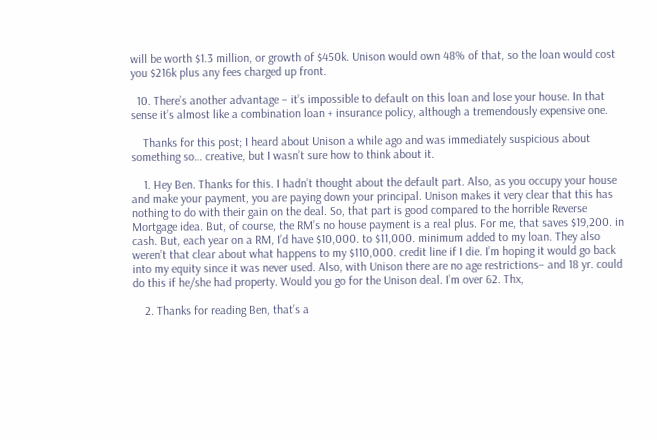will be worth $1.3 million, or growth of $450k. Unison would own 48% of that, so the loan would cost you $216k plus any fees charged up front.

  10. There’s another advantage – it’s impossible to default on this loan and lose your house. In that sense it’s almost like a combination loan + insurance policy, although a tremendously expensive one.

    Thanks for this post; I heard about Unison a while ago and was immediately suspicious about something so… creative, but I wasn’t sure how to think about it.

    1. Hey Ben. Thanks for this. I hadn’t thought about the default part. Also, as you occupy your house and make your payment, you are paying down your principal. Unison makes it very clear that this has nothing to do with their gain on the deal. So, that part is good compared to the horrible Reverse Mortgage idea. But, of course, the RM’s no house payment is a real plus. For me, that saves $19,200. in cash. But, each year on a RM, I’d have $10,000. to $11,000. minimum added to my loan. They also weren’t that clear about what happens to my $110,000. credit line if I die. I’m hoping it would go back into my equity since it was never used. Also, with Unison there are no age restrictions– and 18 yr. could do this if he/she had property. Would you go for the Unison deal. I’m over 62. Thx,

    2. Thanks for reading Ben, that’s a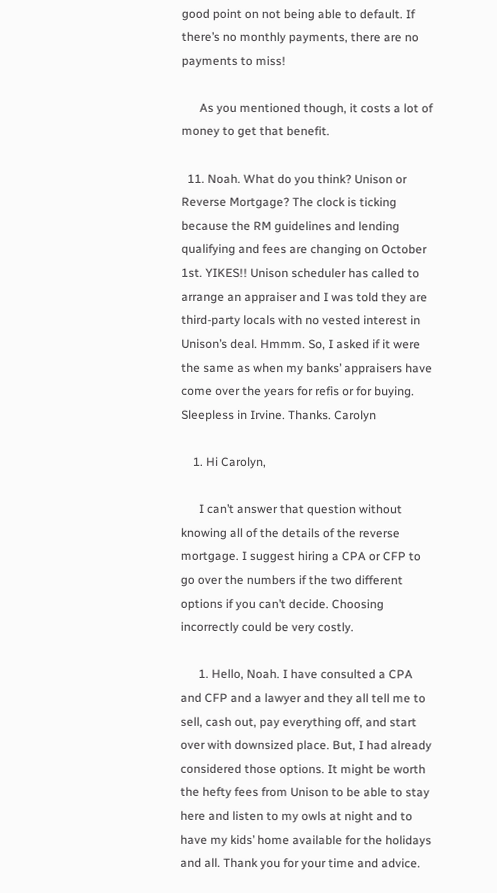good point on not being able to default. If there’s no monthly payments, there are no payments to miss!

      As you mentioned though, it costs a lot of money to get that benefit.

  11. Noah. What do you think? Unison or Reverse Mortgage? The clock is ticking because the RM guidelines and lending qualifying and fees are changing on October 1st. YIKES!! Unison scheduler has called to arrange an appraiser and I was told they are third-party locals with no vested interest in Unison’s deal. Hmmm. So, I asked if it were the same as when my banks’ appraisers have come over the years for refis or for buying. Sleepless in Irvine. Thanks. Carolyn

    1. Hi Carolyn,

      I can’t answer that question without knowing all of the details of the reverse mortgage. I suggest hiring a CPA or CFP to go over the numbers if the two different options if you can’t decide. Choosing incorrectly could be very costly.

      1. Hello, Noah. I have consulted a CPA and CFP and a lawyer and they all tell me to sell, cash out, pay everything off, and start over with downsized place. But, I had already considered those options. It might be worth the hefty fees from Unison to be able to stay here and listen to my owls at night and to have my kids’ home available for the holidays and all. Thank you for your time and advice.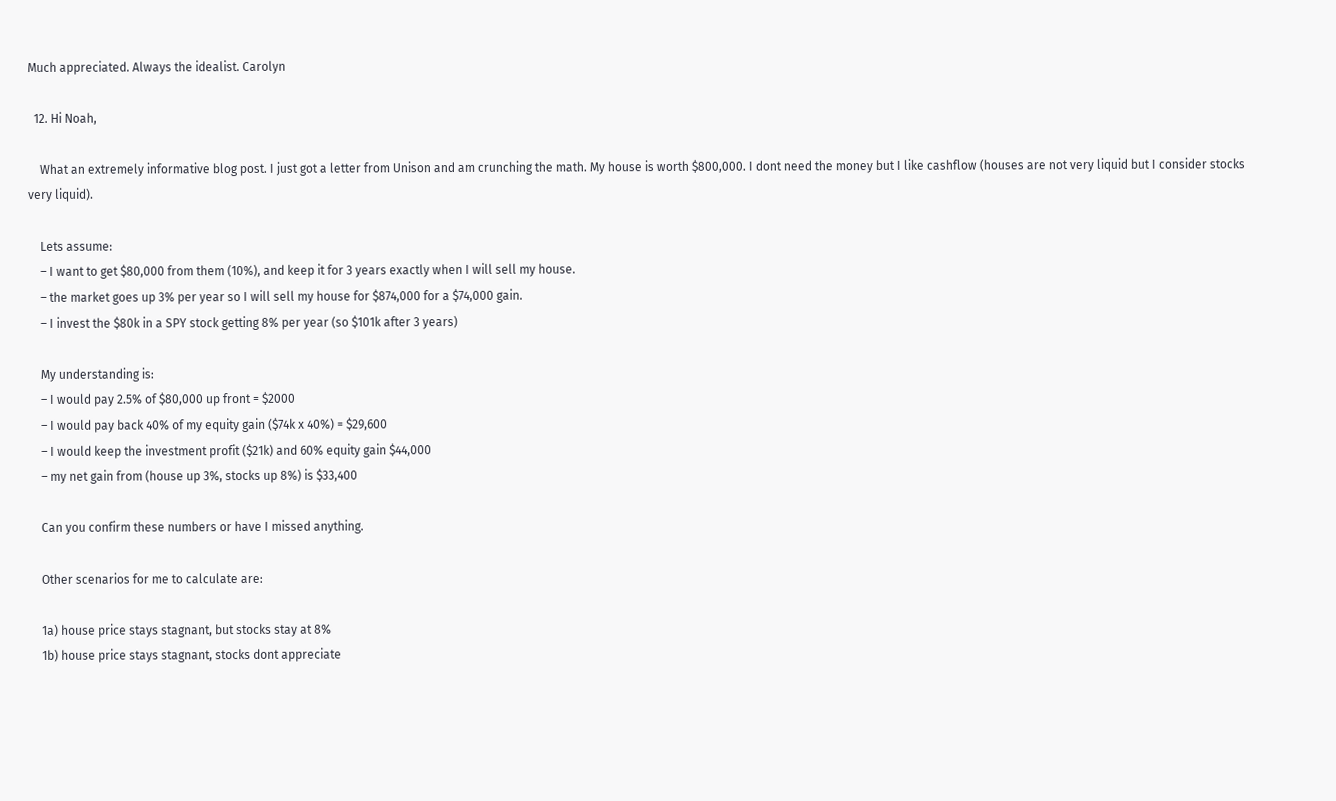Much appreciated. Always the idealist. Carolyn

  12. Hi Noah,

    What an extremely informative blog post. I just got a letter from Unison and am crunching the math. My house is worth $800,000. I dont need the money but I like cashflow (houses are not very liquid but I consider stocks very liquid).

    Lets assume:
    – I want to get $80,000 from them (10%), and keep it for 3 years exactly when I will sell my house.
    – the market goes up 3% per year so I will sell my house for $874,000 for a $74,000 gain.
    – I invest the $80k in a SPY stock getting 8% per year (so $101k after 3 years)

    My understanding is:
    – I would pay 2.5% of $80,000 up front = $2000
    – I would pay back 40% of my equity gain ($74k x 40%) = $29,600
    – I would keep the investment profit ($21k) and 60% equity gain $44,000
    – my net gain from (house up 3%, stocks up 8%) is $33,400

    Can you confirm these numbers or have I missed anything.

    Other scenarios for me to calculate are:

    1a) house price stays stagnant, but stocks stay at 8%
    1b) house price stays stagnant, stocks dont appreciate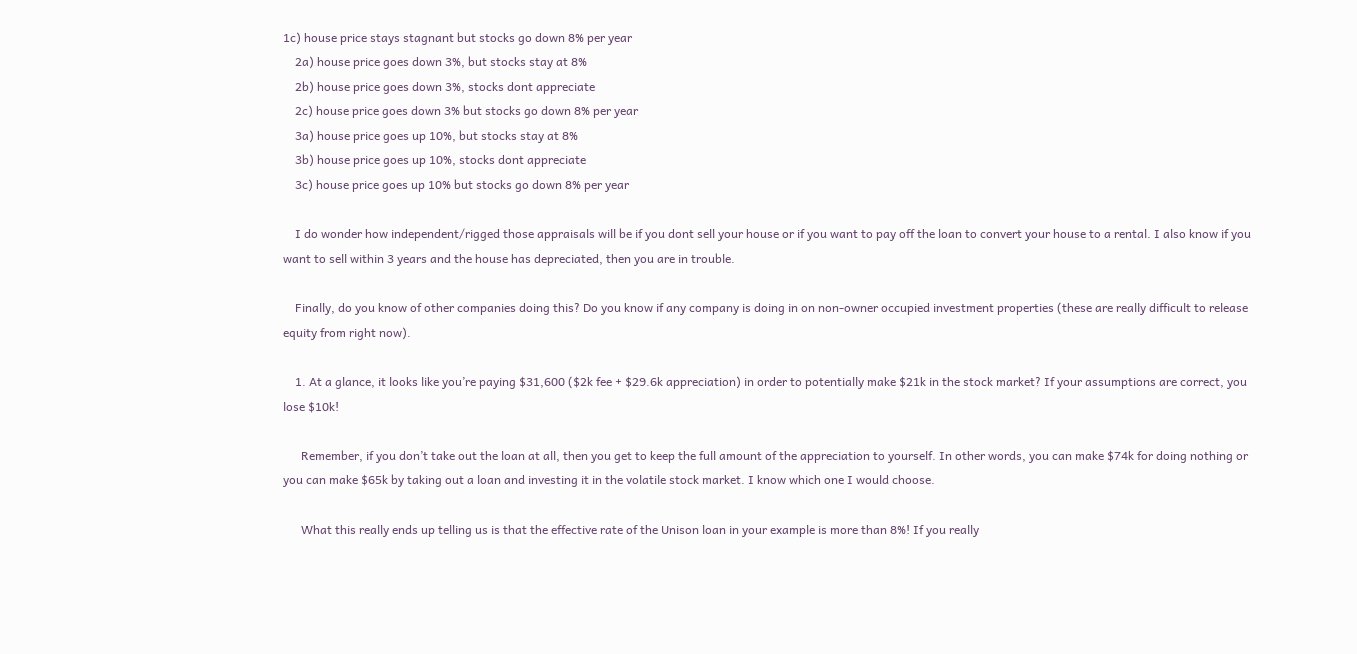1c) house price stays stagnant but stocks go down 8% per year
    2a) house price goes down 3%, but stocks stay at 8%
    2b) house price goes down 3%, stocks dont appreciate
    2c) house price goes down 3% but stocks go down 8% per year
    3a) house price goes up 10%, but stocks stay at 8%
    3b) house price goes up 10%, stocks dont appreciate
    3c) house price goes up 10% but stocks go down 8% per year

    I do wonder how independent/rigged those appraisals will be if you dont sell your house or if you want to pay off the loan to convert your house to a rental. I also know if you want to sell within 3 years and the house has depreciated, then you are in trouble.

    Finally, do you know of other companies doing this? Do you know if any company is doing in on non-owner occupied investment properties (these are really difficult to release equity from right now).

    1. At a glance, it looks like you’re paying $31,600 ($2k fee + $29.6k appreciation) in order to potentially make $21k in the stock market? If your assumptions are correct, you lose $10k!

      Remember, if you don’t take out the loan at all, then you get to keep the full amount of the appreciation to yourself. In other words, you can make $74k for doing nothing or you can make $65k by taking out a loan and investing it in the volatile stock market. I know which one I would choose.

      What this really ends up telling us is that the effective rate of the Unison loan in your example is more than 8%! If you really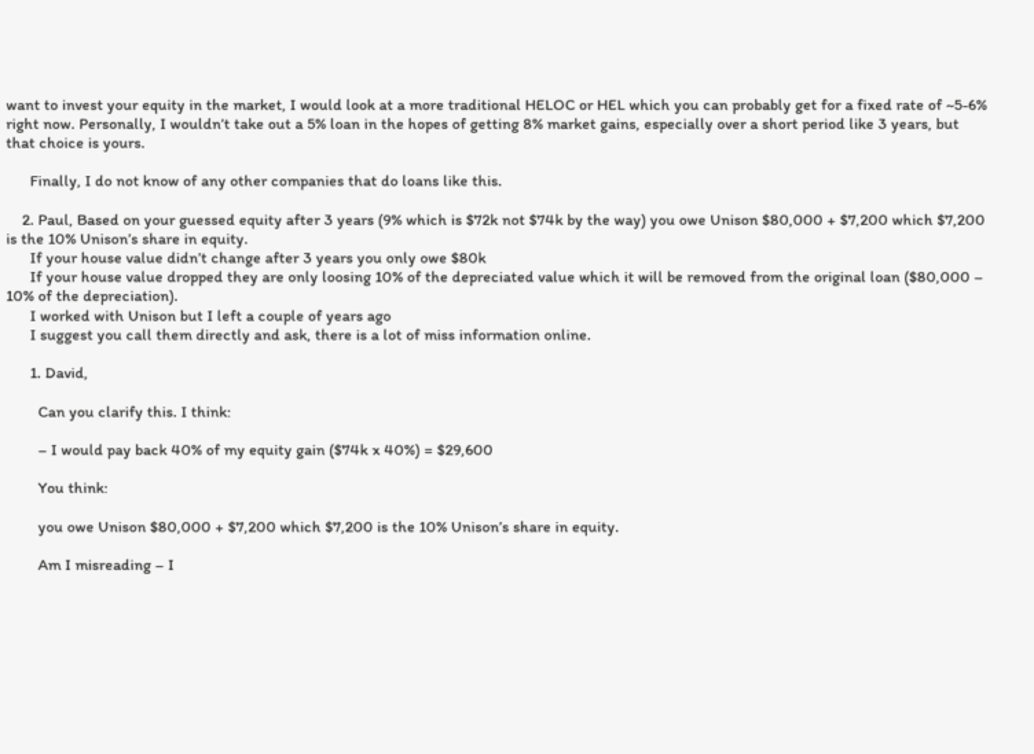want to invest your equity in the market, I would look at a more traditional HELOC or HEL which you can probably get for a fixed rate of ~5-6% right now. Personally, I wouldn’t take out a 5% loan in the hopes of getting 8% market gains, especially over a short period like 3 years, but that choice is yours.

      Finally, I do not know of any other companies that do loans like this.

    2. Paul, Based on your guessed equity after 3 years (9% which is $72k not $74k by the way) you owe Unison $80,000 + $7,200 which $7,200 is the 10% Unison’s share in equity.
      If your house value didn’t change after 3 years you only owe $80k
      If your house value dropped they are only loosing 10% of the depreciated value which it will be removed from the original loan ($80,000 – 10% of the depreciation).
      I worked with Unison but I left a couple of years ago
      I suggest you call them directly and ask, there is a lot of miss information online.

      1. David,

        Can you clarify this. I think:

        – I would pay back 40% of my equity gain ($74k x 40%) = $29,600

        You think:

        you owe Unison $80,000 + $7,200 which $7,200 is the 10% Unison’s share in equity.

        Am I misreading – I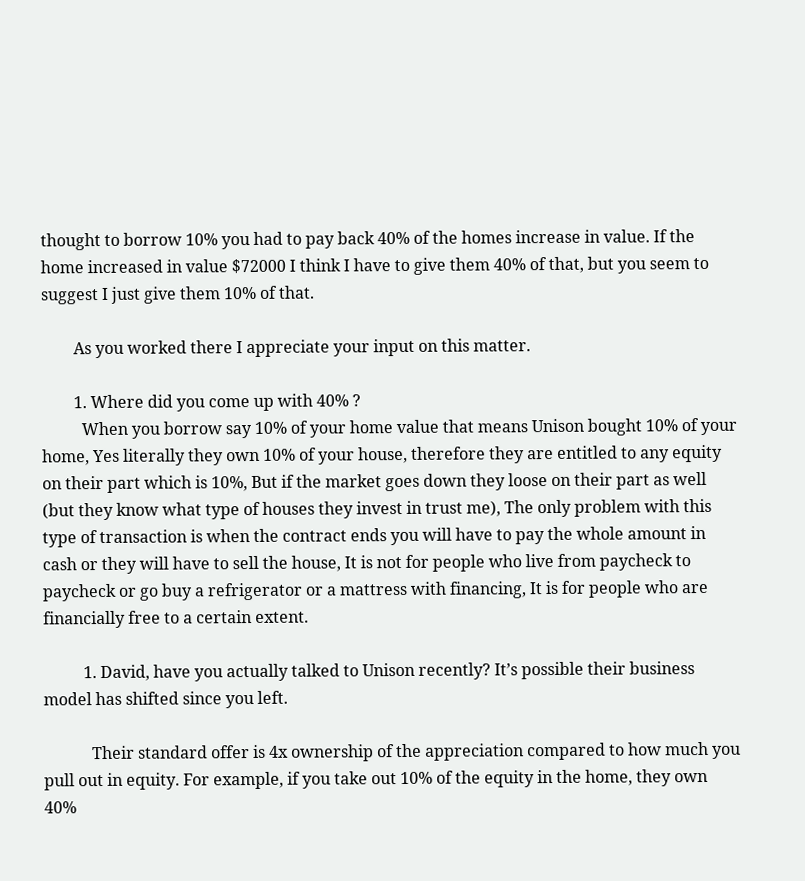thought to borrow 10% you had to pay back 40% of the homes increase in value. If the home increased in value $72000 I think I have to give them 40% of that, but you seem to suggest I just give them 10% of that.

        As you worked there I appreciate your input on this matter.

        1. Where did you come up with 40% ?
          When you borrow say 10% of your home value that means Unison bought 10% of your home, Yes literally they own 10% of your house, therefore they are entitled to any equity on their part which is 10%, But if the market goes down they loose on their part as well (but they know what type of houses they invest in trust me), The only problem with this type of transaction is when the contract ends you will have to pay the whole amount in cash or they will have to sell the house, It is not for people who live from paycheck to paycheck or go buy a refrigerator or a mattress with financing, It is for people who are financially free to a certain extent.

          1. David, have you actually talked to Unison recently? It’s possible their business model has shifted since you left.

            Their standard offer is 4x ownership of the appreciation compared to how much you pull out in equity. For example, if you take out 10% of the equity in the home, they own 40%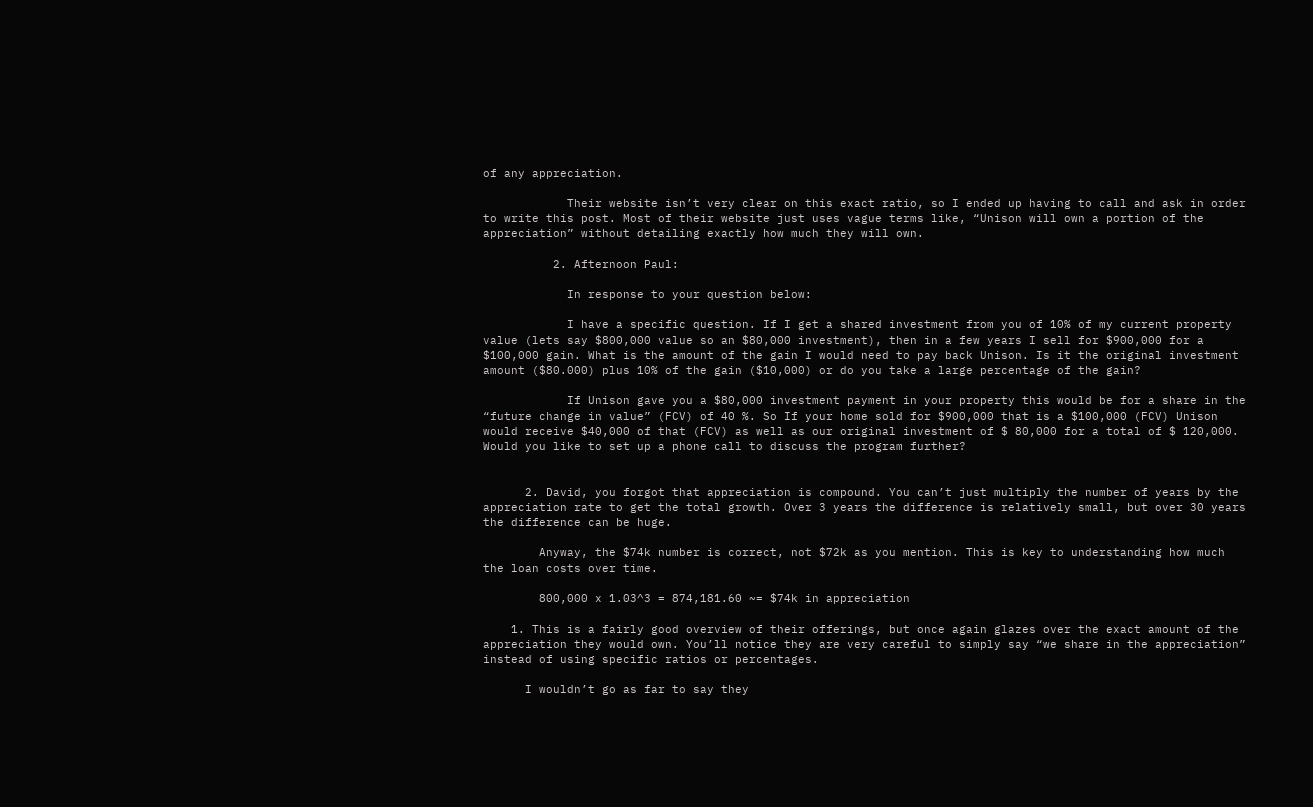of any appreciation.

            Their website isn’t very clear on this exact ratio, so I ended up having to call and ask in order to write this post. Most of their website just uses vague terms like, “Unison will own a portion of the appreciation” without detailing exactly how much they will own.

          2. Afternoon Paul:

            In response to your question below:

            I have a specific question. If I get a shared investment from you of 10% of my current property value (lets say $800,000 value so an $80,000 investment), then in a few years I sell for $900,000 for a $100,000 gain. What is the amount of the gain I would need to pay back Unison. Is it the original investment amount ($80.000) plus 10% of the gain ($10,000) or do you take a large percentage of the gain?

            If Unison gave you a $80,000 investment payment in your property this would be for a share in the “future change in value” (FCV) of 40 %. So If your home sold for $900,000 that is a $100,000 (FCV) Unison would receive $40,000 of that (FCV) as well as our original investment of $ 80,000 for a total of $ 120,000. Would you like to set up a phone call to discuss the program further?


      2. David, you forgot that appreciation is compound. You can’t just multiply the number of years by the appreciation rate to get the total growth. Over 3 years the difference is relatively small, but over 30 years the difference can be huge.

        Anyway, the $74k number is correct, not $72k as you mention. This is key to understanding how much the loan costs over time.

        800,000 x 1.03^3 = 874,181.60 ~= $74k in appreciation

    1. This is a fairly good overview of their offerings, but once again glazes over the exact amount of the appreciation they would own. You’ll notice they are very careful to simply say “we share in the appreciation” instead of using specific ratios or percentages.

      I wouldn’t go as far to say they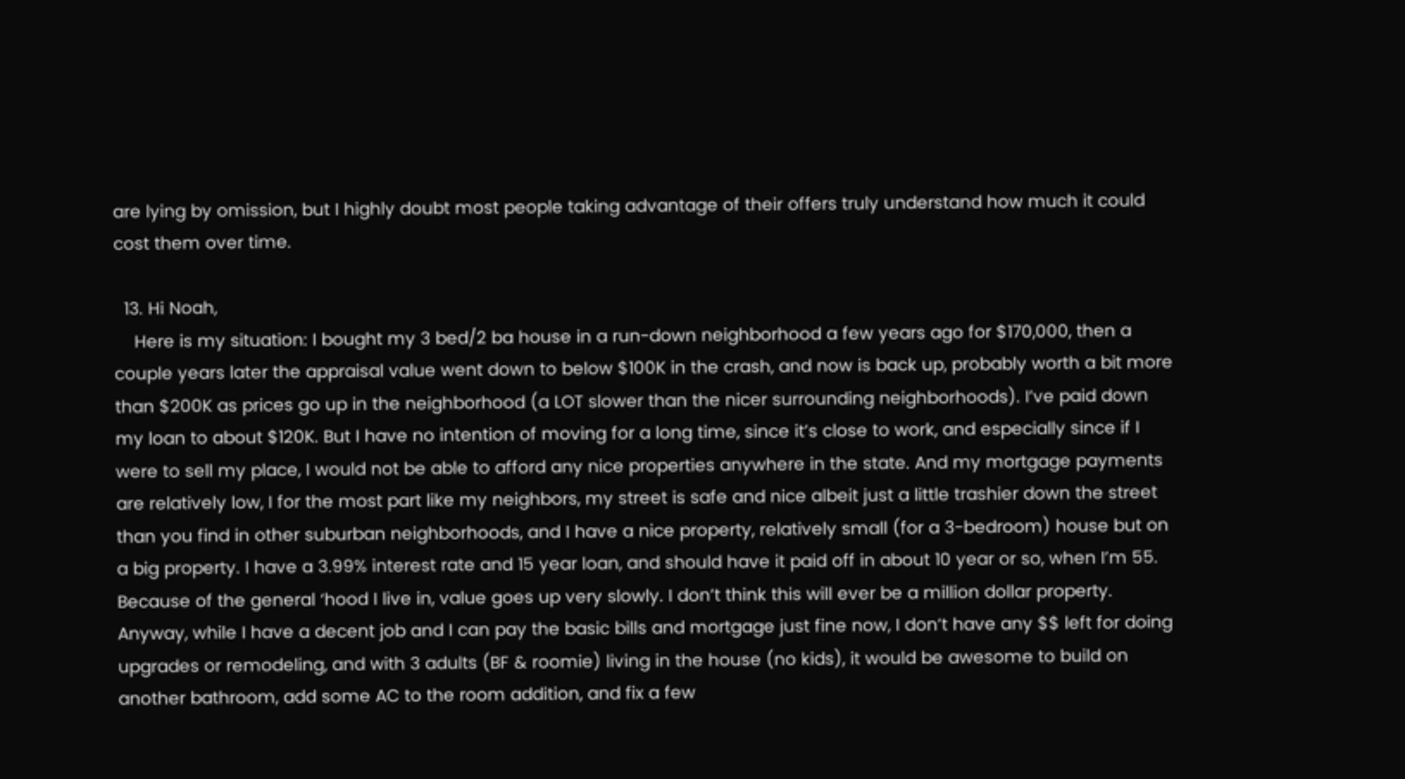are lying by omission, but I highly doubt most people taking advantage of their offers truly understand how much it could cost them over time.

  13. Hi Noah,
    Here is my situation: I bought my 3 bed/2 ba house in a run-down neighborhood a few years ago for $170,000, then a couple years later the appraisal value went down to below $100K in the crash, and now is back up, probably worth a bit more than $200K as prices go up in the neighborhood (a LOT slower than the nicer surrounding neighborhoods). I’ve paid down my loan to about $120K. But I have no intention of moving for a long time, since it’s close to work, and especially since if I were to sell my place, I would not be able to afford any nice properties anywhere in the state. And my mortgage payments are relatively low, I for the most part like my neighbors, my street is safe and nice albeit just a little trashier down the street than you find in other suburban neighborhoods, and I have a nice property, relatively small (for a 3-bedroom) house but on a big property. I have a 3.99% interest rate and 15 year loan, and should have it paid off in about 10 year or so, when I’m 55. Because of the general ‘hood I live in, value goes up very slowly. I don’t think this will ever be a million dollar property.  Anyway, while I have a decent job and I can pay the basic bills and mortgage just fine now, I don’t have any $$ left for doing upgrades or remodeling, and with 3 adults (BF & roomie) living in the house (no kids), it would be awesome to build on another bathroom, add some AC to the room addition, and fix a few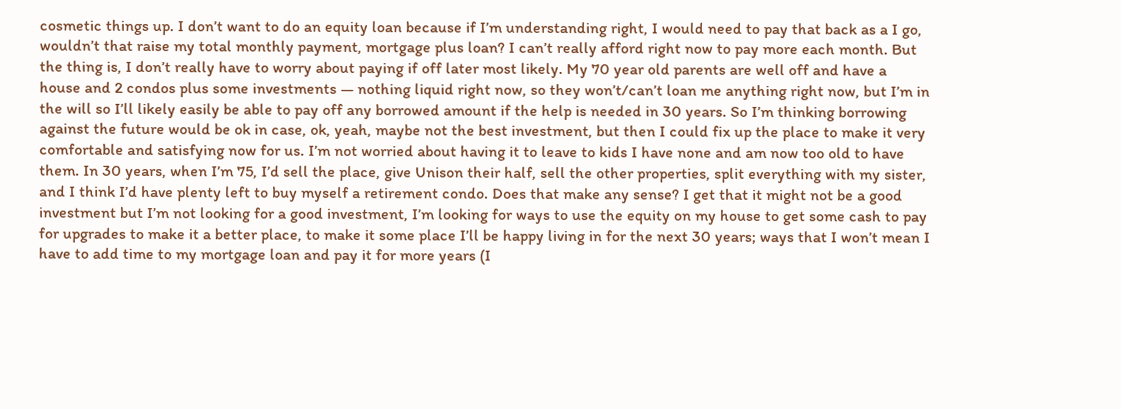cosmetic things up. I don’t want to do an equity loan because if I’m understanding right, I would need to pay that back as a I go, wouldn’t that raise my total monthly payment, mortgage plus loan? I can’t really afford right now to pay more each month. But the thing is, I don’t really have to worry about paying if off later most likely. My 70 year old parents are well off and have a house and 2 condos plus some investments — nothing liquid right now, so they won’t/can’t loan me anything right now, but I’m in the will so I’ll likely easily be able to pay off any borrowed amount if the help is needed in 30 years. So I’m thinking borrowing against the future would be ok in case, ok, yeah, maybe not the best investment, but then I could fix up the place to make it very comfortable and satisfying now for us. I’m not worried about having it to leave to kids I have none and am now too old to have them. In 30 years, when I’m 75, I’d sell the place, give Unison their half, sell the other properties, split everything with my sister, and I think I’d have plenty left to buy myself a retirement condo. Does that make any sense? I get that it might not be a good investment but I’m not looking for a good investment, I’m looking for ways to use the equity on my house to get some cash to pay for upgrades to make it a better place, to make it some place I’ll be happy living in for the next 30 years; ways that I won’t mean I have to add time to my mortgage loan and pay it for more years (I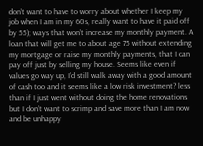don’t want to have to worry about whether I keep my job when I am in my 60s, really want to have it paid off by 55); ways that won’t increase my monthly payment. A loan that will get me to about age 75 without extending my mortgage or raise my monthly payments, that I can pay off just by selling my house. Seems like even if values go way up, I’d still walk away with a good amount of cash too and it seems like a low risk investment? less than if I just went without doing the home renovations but I don’t want to scrimp and save more than I am now and be unhappy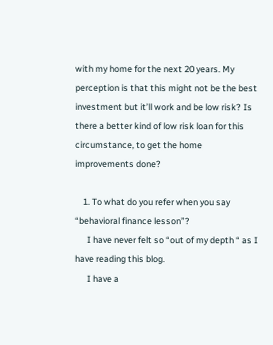with my home for the next 20 years. My perception is that this might not be the best investment but it’ll work and be low risk? Is there a better kind of low risk loan for this circumstance, to get the home improvements done?

    1. To what do you refer when you say “behavioral finance lesson”?
      I have never felt so “out of my depth “ as I have reading this blog.
      I have a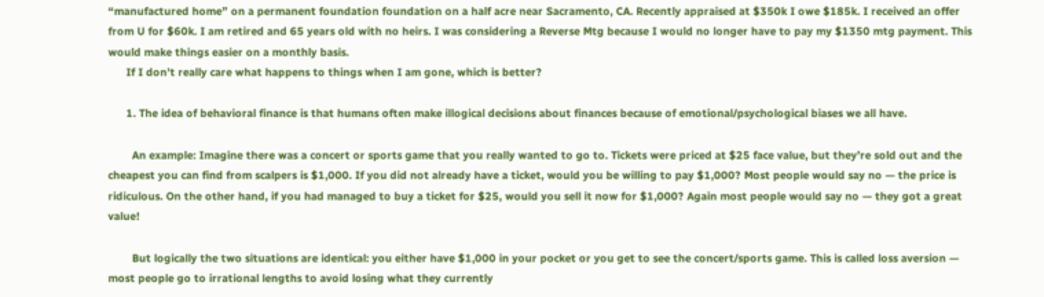“manufactured home” on a permanent foundation foundation on a half acre near Sacramento, CA. Recently appraised at $350k I owe $185k. I received an offer from U for $60k. I am retired and 65 years old with no heirs. I was considering a Reverse Mtg because I would no longer have to pay my $1350 mtg payment. This would make things easier on a monthly basis.
      If I don’t really care what happens to things when I am gone, which is better?

      1. The idea of behavioral finance is that humans often make illogical decisions about finances because of emotional/psychological biases we all have.

        An example: Imagine there was a concert or sports game that you really wanted to go to. Tickets were priced at $25 face value, but they’re sold out and the cheapest you can find from scalpers is $1,000. If you did not already have a ticket, would you be willing to pay $1,000? Most people would say no — the price is ridiculous. On the other hand, if you had managed to buy a ticket for $25, would you sell it now for $1,000? Again most people would say no — they got a great value!

        But logically the two situations are identical: you either have $1,000 in your pocket or you get to see the concert/sports game. This is called loss aversion — most people go to irrational lengths to avoid losing what they currently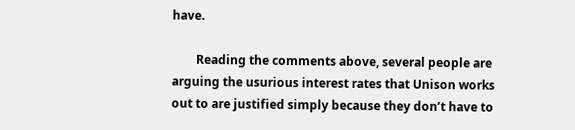have.

        Reading the comments above, several people are arguing the usurious interest rates that Unison works out to are justified simply because they don’t have to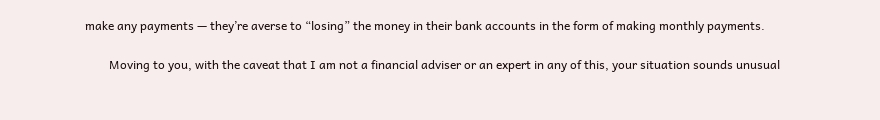make any payments — they’re averse to “losing” the money in their bank accounts in the form of making monthly payments.

        Moving to you, with the caveat that I am not a financial adviser or an expert in any of this, your situation sounds unusual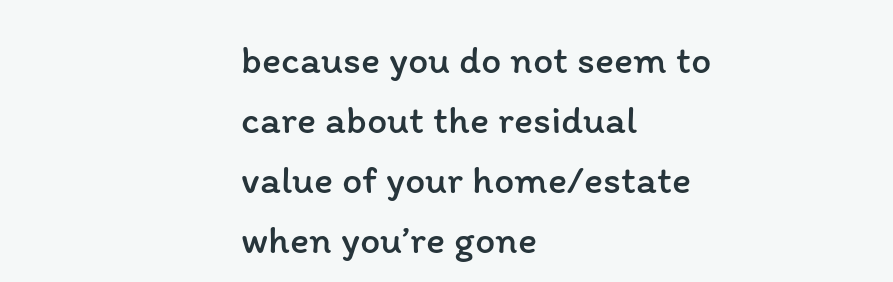because you do not seem to care about the residual value of your home/estate when you’re gone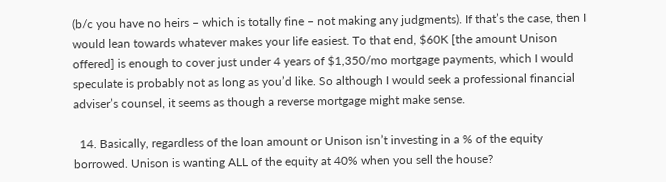(b/c you have no heirs – which is totally fine – not making any judgments). If that’s the case, then I would lean towards whatever makes your life easiest. To that end, $60K [the amount Unison offered] is enough to cover just under 4 years of $1,350/mo mortgage payments, which I would speculate is probably not as long as you’d like. So although I would seek a professional financial adviser’s counsel, it seems as though a reverse mortgage might make sense.

  14. Basically, regardless of the loan amount or Unison isn’t investing in a % of the equity borrowed. Unison is wanting ALL of the equity at 40% when you sell the house?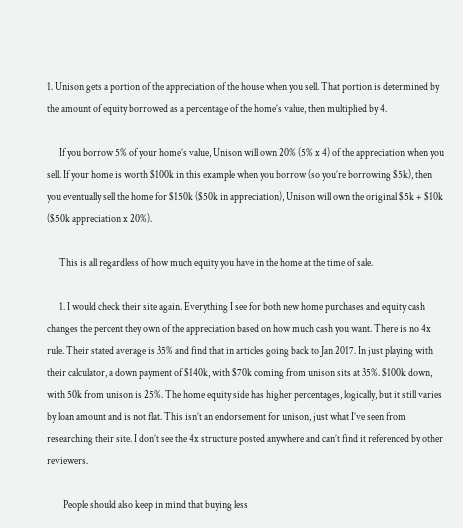1. Unison gets a portion of the appreciation of the house when you sell. That portion is determined by the amount of equity borrowed as a percentage of the home’s value, then multiplied by 4.

      If you borrow 5% of your home’s value, Unison will own 20% (5% x 4) of the appreciation when you sell. If your home is worth $100k in this example when you borrow (so you’re borrowing $5k), then you eventually sell the home for $150k ($50k in appreciation), Unison will own the original $5k + $10k ($50k appreciation x 20%).

      This is all regardless of how much equity you have in the home at the time of sale.

      1. I would check their site again. Everything I see for both new home purchases and equity cash changes the percent they own of the appreciation based on how much cash you want. There is no 4x rule. Their stated average is 35% and find that in articles going back to Jan 2017. In just playing with their calculator, a down payment of $140k, with $70k coming from unison sits at 35%. $100k down, with 50k from unison is 25%. The home equity side has higher percentages, logically, but it still varies by loan amount and is not flat. This isn’t an endorsement for unison, just what I’ve seen from researching their site. I don’t see the 4x structure posted anywhere and can’t find it referenced by other reviewers.

        People should also keep in mind that buying less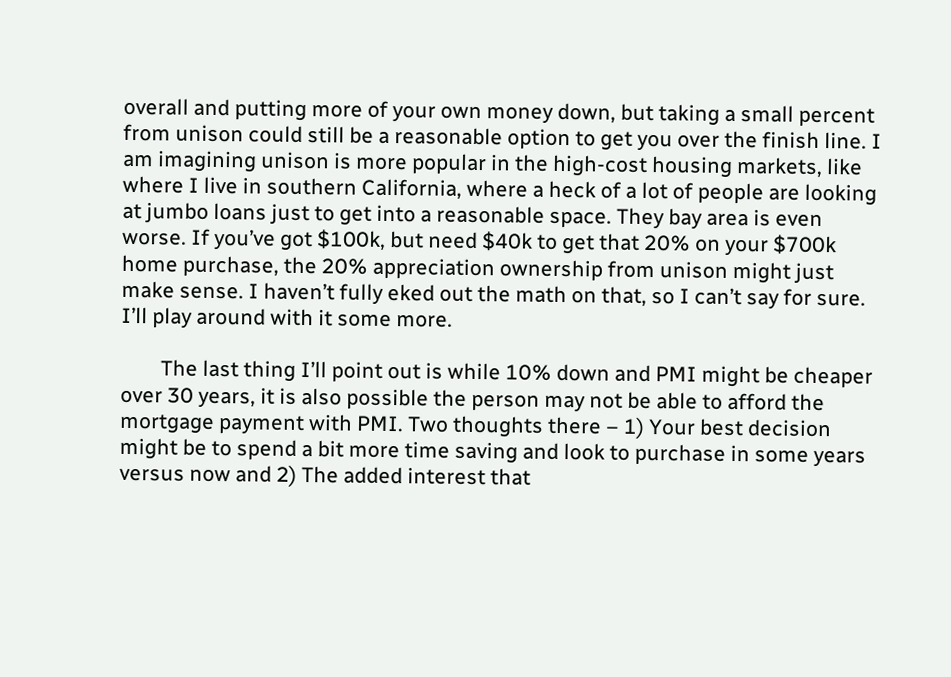overall and putting more of your own money down, but taking a small percent from unison could still be a reasonable option to get you over the finish line. I am imagining unison is more popular in the high-cost housing markets, like where I live in southern California, where a heck of a lot of people are looking at jumbo loans just to get into a reasonable space. They bay area is even worse. If you’ve got $100k, but need $40k to get that 20% on your $700k home purchase, the 20% appreciation ownership from unison might just make sense. I haven’t fully eked out the math on that, so I can’t say for sure. I’ll play around with it some more.

        The last thing I’ll point out is while 10% down and PMI might be cheaper over 30 years, it is also possible the person may not be able to afford the mortgage payment with PMI. Two thoughts there – 1) Your best decision might be to spend a bit more time saving and look to purchase in some years versus now and 2) The added interest that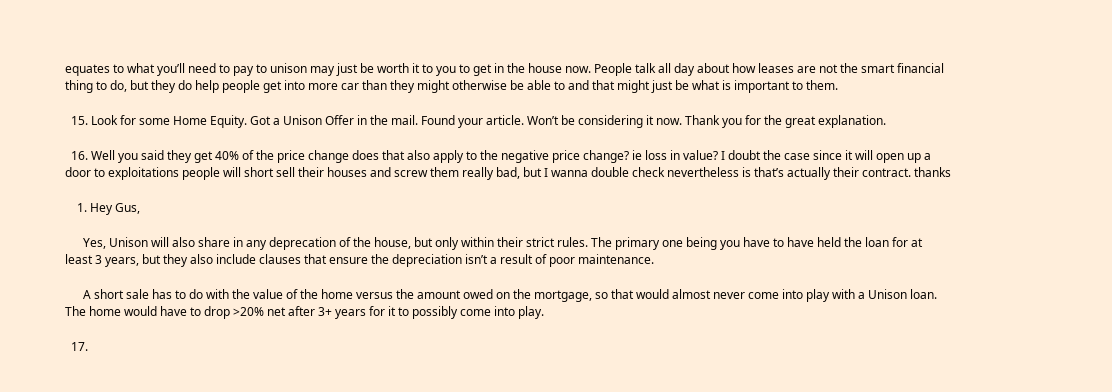equates to what you’ll need to pay to unison may just be worth it to you to get in the house now. People talk all day about how leases are not the smart financial thing to do, but they do help people get into more car than they might otherwise be able to and that might just be what is important to them.

  15. Look for some Home Equity. Got a Unison Offer in the mail. Found your article. Won’t be considering it now. Thank you for the great explanation.

  16. Well you said they get 40% of the price change does that also apply to the negative price change? ie loss in value? I doubt the case since it will open up a door to exploitations people will short sell their houses and screw them really bad, but I wanna double check nevertheless is that’s actually their contract. thanks

    1. Hey Gus,

      Yes, Unison will also share in any deprecation of the house, but only within their strict rules. The primary one being you have to have held the loan for at least 3 years, but they also include clauses that ensure the depreciation isn’t a result of poor maintenance.

      A short sale has to do with the value of the home versus the amount owed on the mortgage, so that would almost never come into play with a Unison loan. The home would have to drop >20% net after 3+ years for it to possibly come into play.

  17.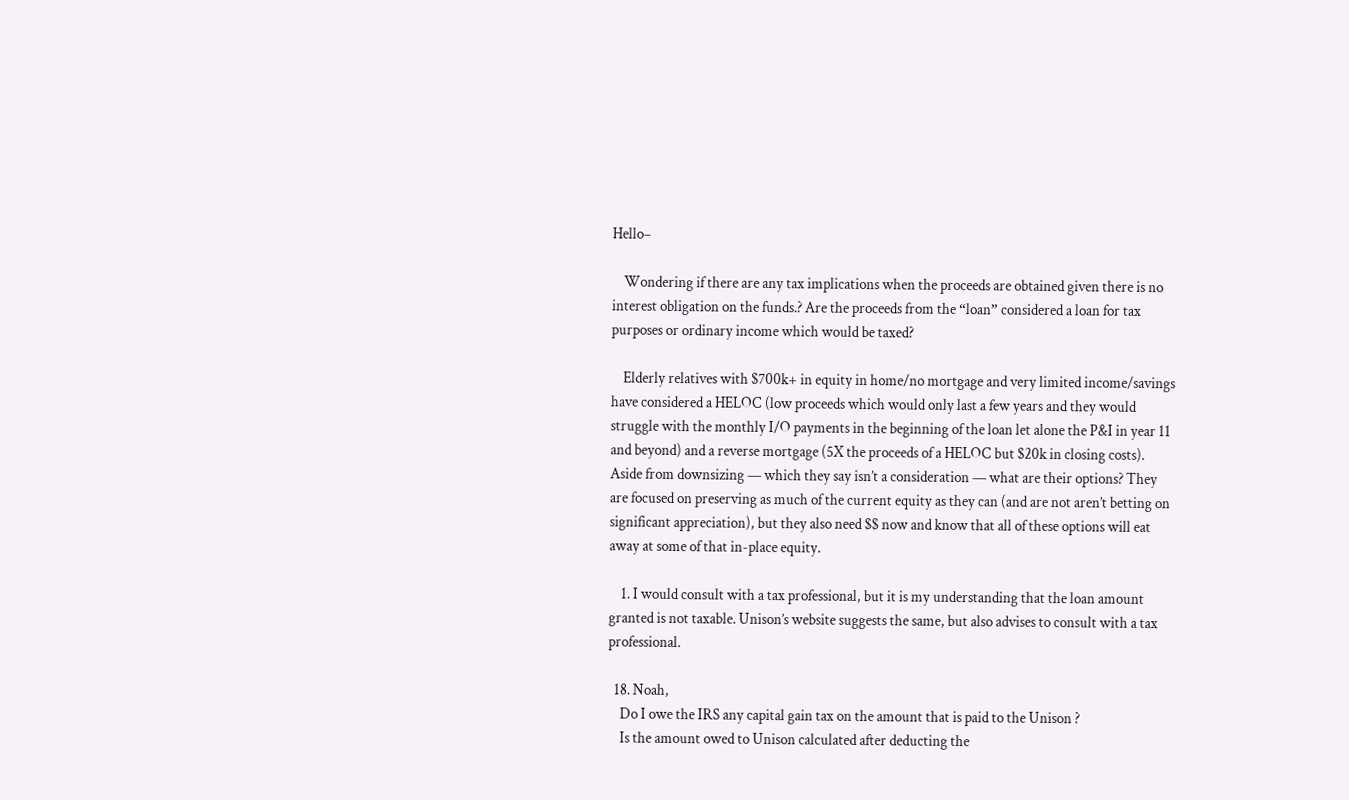Hello–

    Wondering if there are any tax implications when the proceeds are obtained given there is no interest obligation on the funds.? Are the proceeds from the “loan” considered a loan for tax purposes or ordinary income which would be taxed?

    Elderly relatives with $700k+ in equity in home/no mortgage and very limited income/savings have considered a HELOC (low proceeds which would only last a few years and they would struggle with the monthly I/O payments in the beginning of the loan let alone the P&I in year 11 and beyond) and a reverse mortgage (5X the proceeds of a HELOC but $20k in closing costs). Aside from downsizing — which they say isn’t a consideration — what are their options? They are focused on preserving as much of the current equity as they can (and are not aren’t betting on significant appreciation), but they also need $$ now and know that all of these options will eat away at some of that in-place equity.

    1. I would consult with a tax professional, but it is my understanding that the loan amount granted is not taxable. Unison’s website suggests the same, but also advises to consult with a tax professional.

  18. Noah,
    Do I owe the IRS any capital gain tax on the amount that is paid to the Unison ?
    Is the amount owed to Unison calculated after deducting the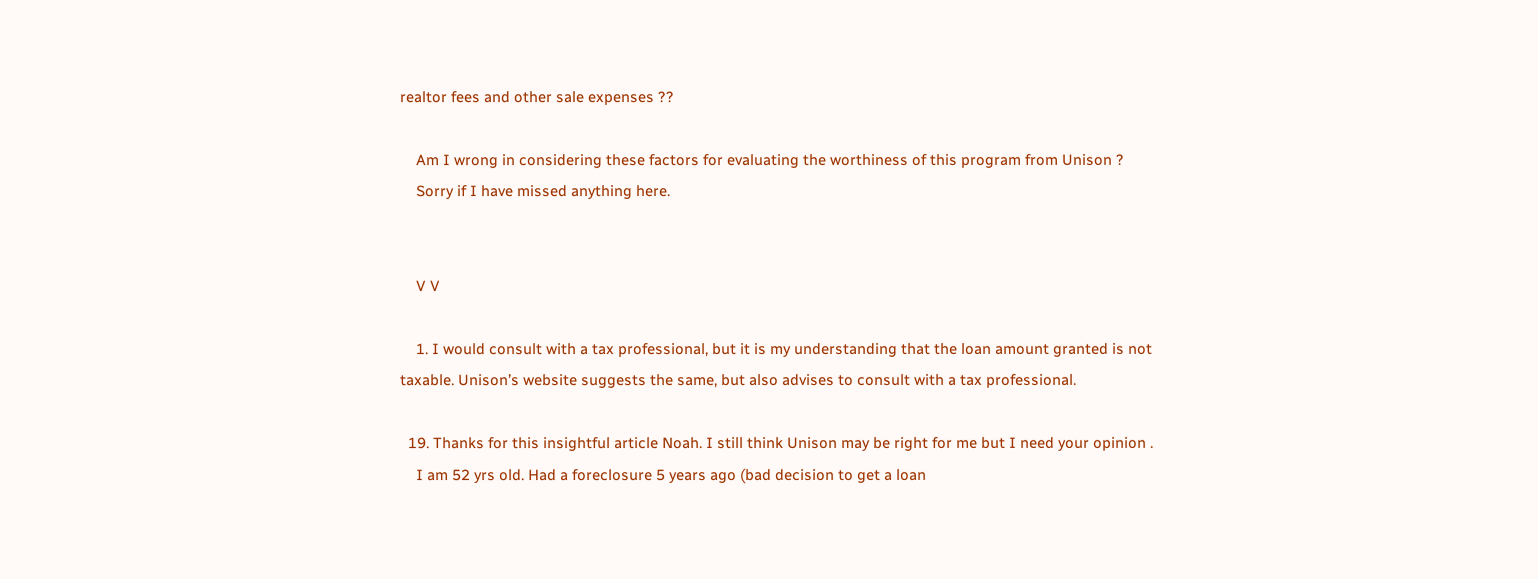realtor fees and other sale expenses ??

    Am I wrong in considering these factors for evaluating the worthiness of this program from Unison ?
    Sorry if I have missed anything here.


    V V

    1. I would consult with a tax professional, but it is my understanding that the loan amount granted is not taxable. Unison’s website suggests the same, but also advises to consult with a tax professional.

  19. Thanks for this insightful article Noah. I still think Unison may be right for me but I need your opinion .
    I am 52 yrs old. Had a foreclosure 5 years ago (bad decision to get a loan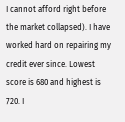I cannot afford right before the market collapsed). I have worked hard on repairing my credit ever since. Lowest score is 680 and highest is 720. I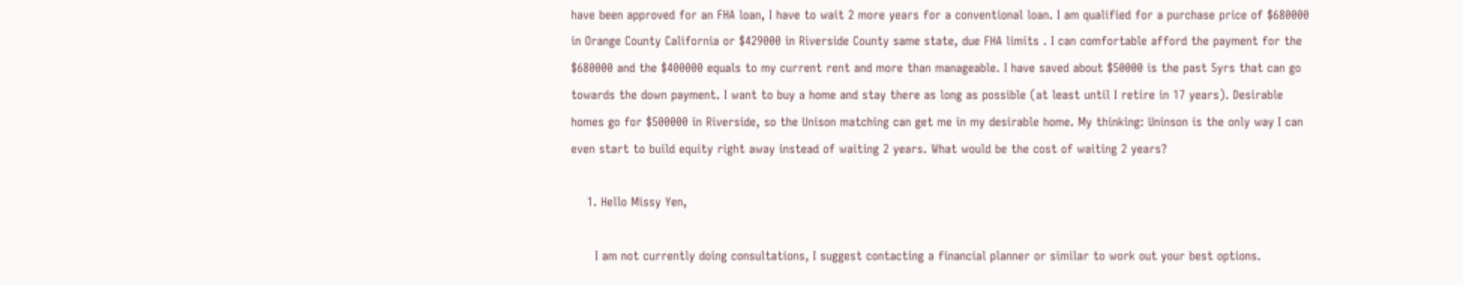have been approved for an FHA loan, I have to wait 2 more years for a conventional loan. I am qualified for a purchase price of $680000 in Orange County California or $429000 in Riverside County same state, due FHA limits . I can comfortable afford the payment for the $680000 and the $400000 equals to my current rent and more than manageable. I have saved about $50000 is the past 5yrs that can go towards the down payment. I want to buy a home and stay there as long as possible (at least until I retire in 17 years). Desirable homes go for $500000 in Riverside, so the Unison matching can get me in my desirable home. My thinking: Uninson is the only way I can even start to build equity right away instead of waiting 2 years. What would be the cost of waiting 2 years?

    1. Hello Missy Yen,

      I am not currently doing consultations, I suggest contacting a financial planner or similar to work out your best options.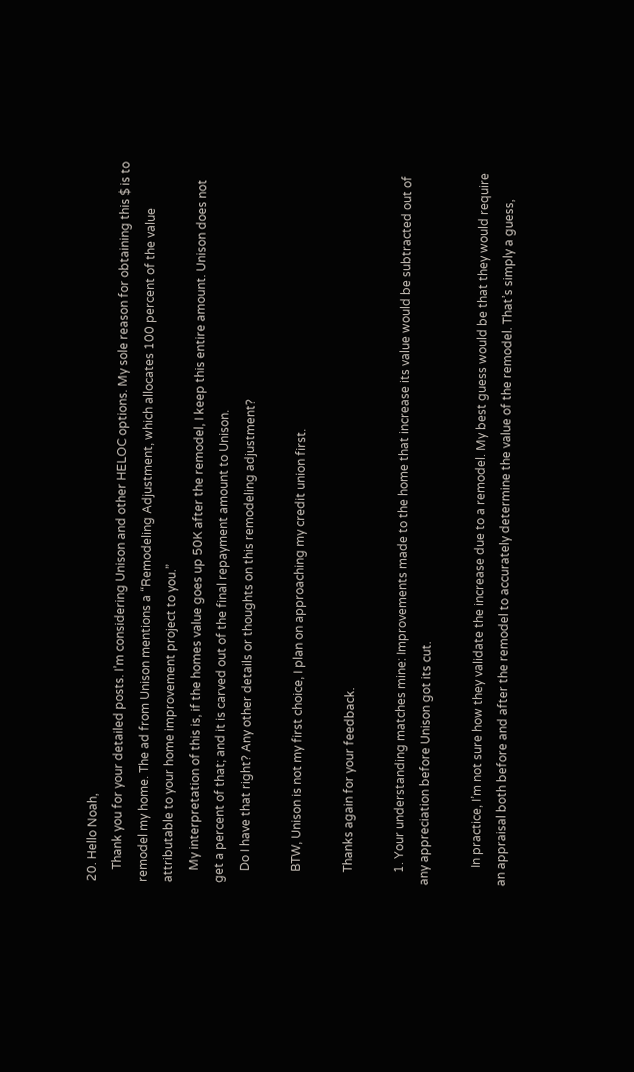20. Hello Noah,
    Thank you for your detailed posts. I’m considering Unison and other HELOC options. My sole reason for obtaining this $ is to remodel my home. The ad from Unison mentions a “Remodeling Adjustment, which allocates 100 percent of the value attributable to your home improvement project to you.”
    My interpretation of this is, if the homes value goes up 50K after the remodel, I keep this entire amount. Unison does not get a percent of that; and it is carved out of the final repayment amount to Unison.
    Do I have that right? Any other details or thoughts on this remodeling adjustment?

    BTW, Unison is not my first choice, I plan on approaching my credit union first.

    Thanks again for your feedback.

    1. Your understanding matches mine: Improvements made to the home that increase its value would be subtracted out of any appreciation before Unison got its cut.

      In practice, I’m not sure how they validate the increase due to a remodel. My best guess would be that they would require an appraisal both before and after the remodel to accurately determine the value of the remodel. That’s simply a guess,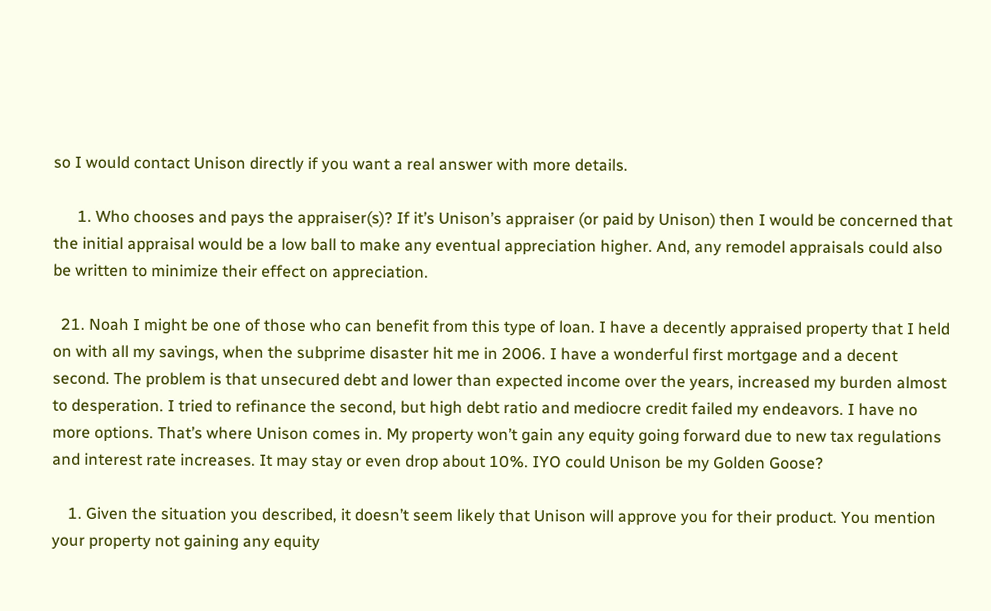so I would contact Unison directly if you want a real answer with more details.

      1. Who chooses and pays the appraiser(s)? If it’s Unison’s appraiser (or paid by Unison) then I would be concerned that the initial appraisal would be a low ball to make any eventual appreciation higher. And, any remodel appraisals could also be written to minimize their effect on appreciation.

  21. Noah I might be one of those who can benefit from this type of loan. I have a decently appraised property that I held on with all my savings, when the subprime disaster hit me in 2006. I have a wonderful first mortgage and a decent second. The problem is that unsecured debt and lower than expected income over the years, increased my burden almost to desperation. I tried to refinance the second, but high debt ratio and mediocre credit failed my endeavors. I have no more options. That’s where Unison comes in. My property won’t gain any equity going forward due to new tax regulations and interest rate increases. It may stay or even drop about 10%. IYO could Unison be my Golden Goose?

    1. Given the situation you described, it doesn’t seem likely that Unison will approve you for their product. You mention your property not gaining any equity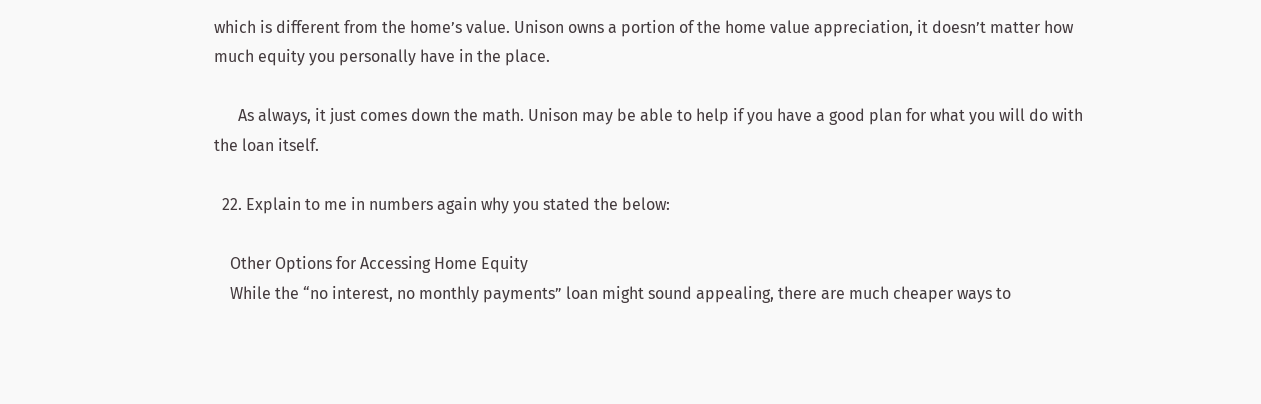which is different from the home’s value. Unison owns a portion of the home value appreciation, it doesn’t matter how much equity you personally have in the place.

      As always, it just comes down the math. Unison may be able to help if you have a good plan for what you will do with the loan itself.

  22. Explain to me in numbers again why you stated the below:

    Other Options for Accessing Home Equity
    While the “no interest, no monthly payments” loan might sound appealing, there are much cheaper ways to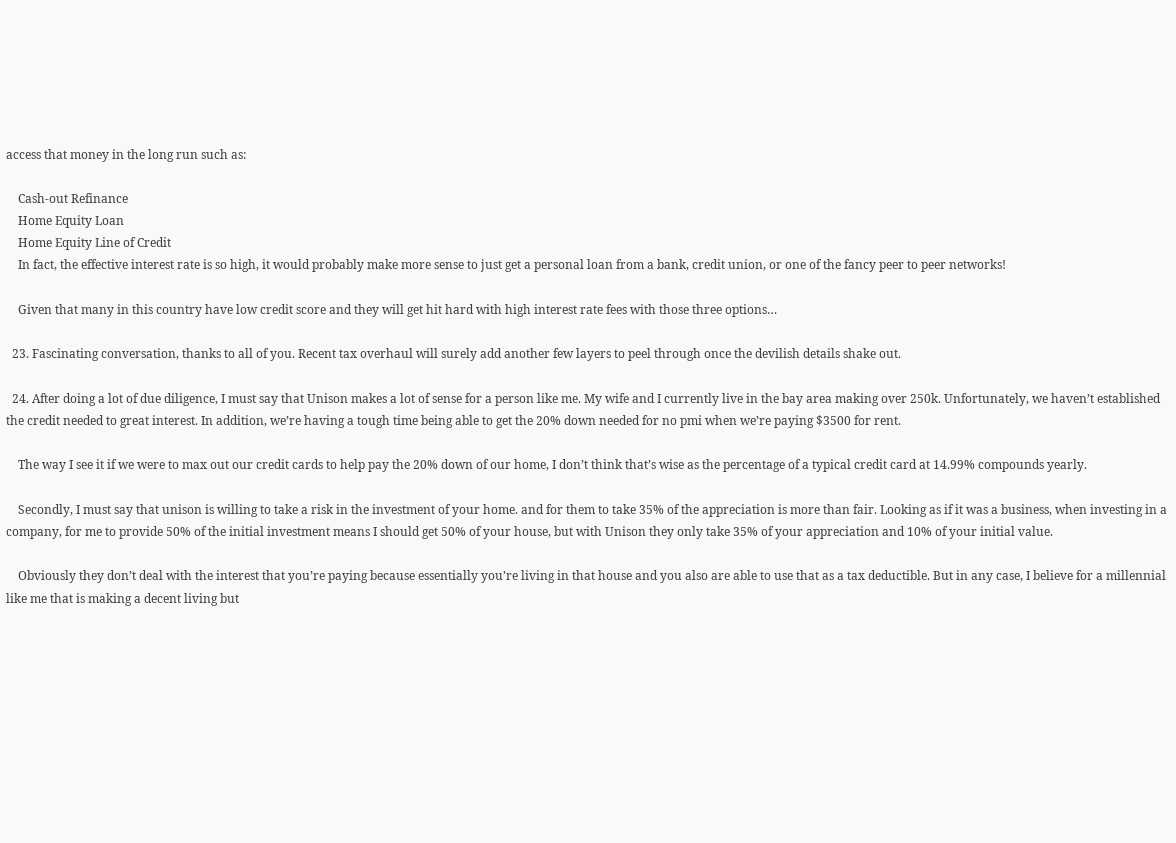access that money in the long run such as:

    Cash-out Refinance
    Home Equity Loan
    Home Equity Line of Credit
    In fact, the effective interest rate is so high, it would probably make more sense to just get a personal loan from a bank, credit union, or one of the fancy peer to peer networks!

    Given that many in this country have low credit score and they will get hit hard with high interest rate fees with those three options…

  23. Fascinating conversation, thanks to all of you. Recent tax overhaul will surely add another few layers to peel through once the devilish details shake out.

  24. After doing a lot of due diligence, I must say that Unison makes a lot of sense for a person like me. My wife and I currently live in the bay area making over 250k. Unfortunately, we haven’t established the credit needed to great interest. In addition, we’re having a tough time being able to get the 20% down needed for no pmi when we’re paying $3500 for rent.

    The way I see it if we were to max out our credit cards to help pay the 20% down of our home, I don’t think that’s wise as the percentage of a typical credit card at 14.99% compounds yearly.

    Secondly, I must say that unison is willing to take a risk in the investment of your home. and for them to take 35% of the appreciation is more than fair. Looking as if it was a business, when investing in a company, for me to provide 50% of the initial investment means I should get 50% of your house, but with Unison they only take 35% of your appreciation and 10% of your initial value.

    Obviously they don’t deal with the interest that you’re paying because essentially you’re living in that house and you also are able to use that as a tax deductible. But in any case, I believe for a millennial like me that is making a decent living but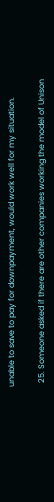unable to save to pay for downpayment, would work well for my situation.

  25. Someone asked if there are other companies working the model of Unison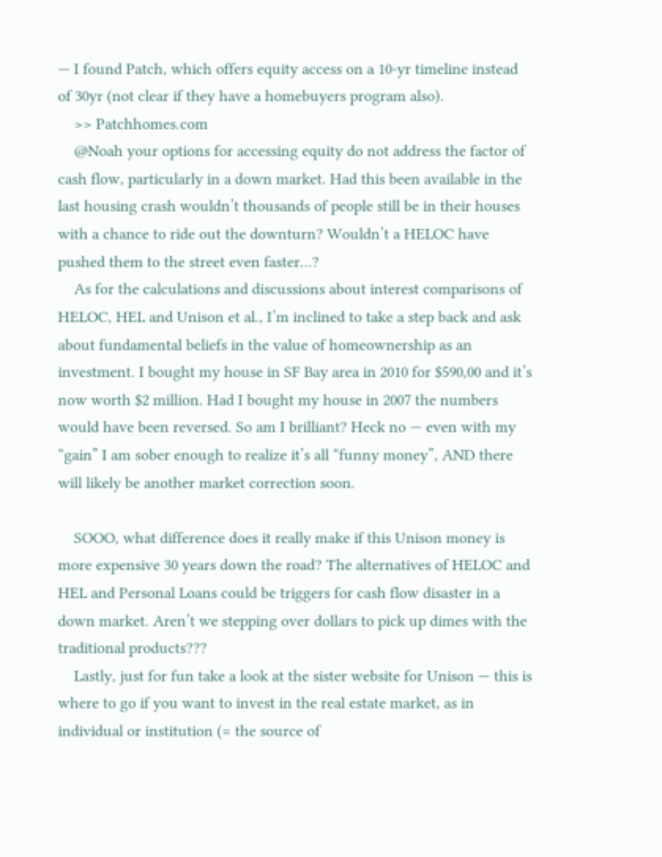— I found Patch, which offers equity access on a 10-yr timeline instead of 30yr (not clear if they have a homebuyers program also).
    >> Patchhomes.com
    @Noah your options for accessing equity do not address the factor of cash flow, particularly in a down market. Had this been available in the last housing crash wouldn’t thousands of people still be in their houses with a chance to ride out the downturn? Wouldn’t a HELOC have pushed them to the street even faster…?
    As for the calculations and discussions about interest comparisons of HELOC, HEL and Unison et al., I’m inclined to take a step back and ask about fundamental beliefs in the value of homeownership as an investment. I bought my house in SF Bay area in 2010 for $590,00 and it’s now worth $2 million. Had I bought my house in 2007 the numbers would have been reversed. So am I brilliant? Heck no — even with my “gain” I am sober enough to realize it’s all “funny money”, AND there will likely be another market correction soon.

    SOOO, what difference does it really make if this Unison money is more expensive 30 years down the road? The alternatives of HELOC and HEL and Personal Loans could be triggers for cash flow disaster in a down market. Aren’t we stepping over dollars to pick up dimes with the traditional products???
    Lastly, just for fun take a look at the sister website for Unison — this is where to go if you want to invest in the real estate market, as in individual or institution (= the source of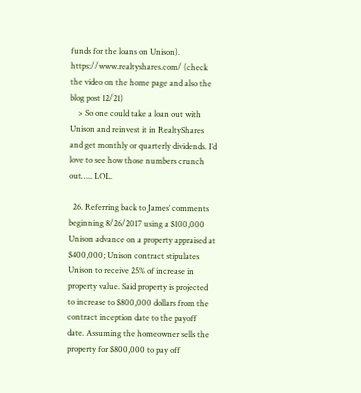funds for the loans on Unison). https://www.realtyshares.com/ (check the video on the home page and also the blog post 12/21)
    > So one could take a loan out with Unison and reinvest it in RealtyShares and get monthly or quarterly dividends. I’d love to see how those numbers crunch out….. LOL.

  26. Referring back to James’ comments beginning 8/26/2017 using a $100,000 Unison advance on a property appraised at $400,000; Unison contract stipulates Unison to receive 25% of increase in property value. Said property is projected to increase to $800,000 dollars from the contract inception date to the payoff date. Assuming the homeowner sells the property for $800,000 to pay off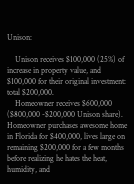Unison:

    Unison receives $100,000 (25%) of increase in property value, and $100,000 for their original investment: total $200,000.
    Homeowner receives $600,000 ($800,000 -$200,000 Unison share). Homeowner purchases awesome home in Florida for $400,000, lives large on remaining $200,000 for a few months before realizing he hates the heat, humidity, and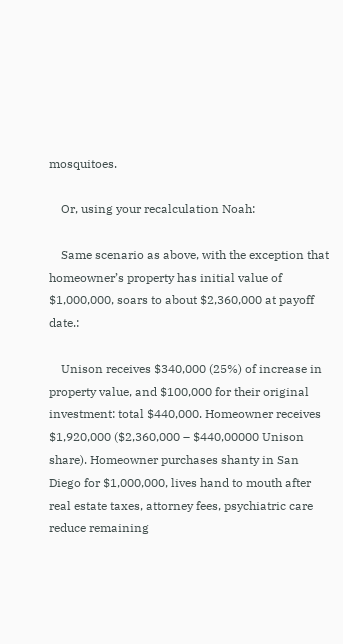mosquitoes.

    Or, using your recalculation Noah:

    Same scenario as above, with the exception that homeowner’s property has initial value of $1,000,000, soars to about $2,360,000 at payoff date.:

    Unison receives $340,000 (25%) of increase in property value, and $100,000 for their original investment: total $440,000. Homeowner receives $1,920,000 ($2,360,000 – $440,00000 Unison share). Homeowner purchases shanty in San Diego for $1,000,000, lives hand to mouth after real estate taxes, attorney fees, psychiatric care reduce remaining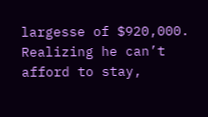largesse of $920,000. Realizing he can’t afford to stay,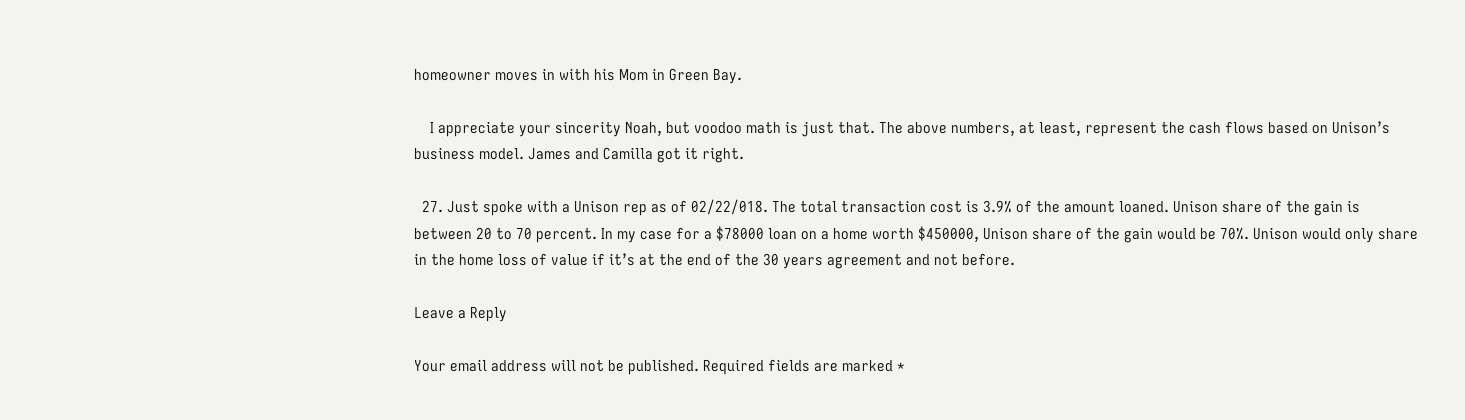homeowner moves in with his Mom in Green Bay.

    I appreciate your sincerity Noah, but voodoo math is just that. The above numbers, at least, represent the cash flows based on Unison’s business model. James and Camilla got it right.

  27. Just spoke with a Unison rep as of 02/22/018. The total transaction cost is 3.9% of the amount loaned. Unison share of the gain is between 20 to 70 percent. In my case for a $78000 loan on a home worth $450000, Unison share of the gain would be 70%. Unison would only share in the home loss of value if it’s at the end of the 30 years agreement and not before.

Leave a Reply

Your email address will not be published. Required fields are marked *